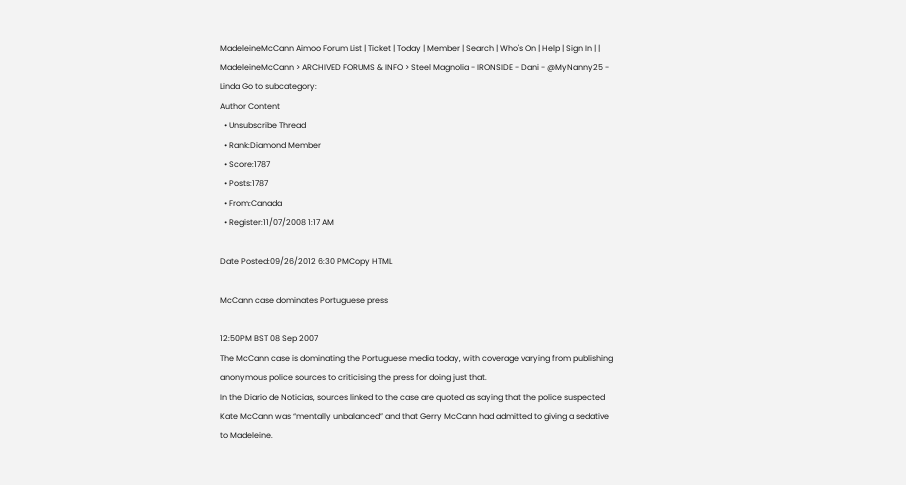MadeleineMcCann Aimoo Forum List | Ticket | Today | Member | Search | Who's On | Help | Sign In | |
MadeleineMcCann > ARCHIVED FORUMS & INFO > Steel Magnolia - IRONSIDE - Dani - @MyNanny25 - Linda Go to subcategory:
Author Content
  • Unsubscribe Thread
  • Rank:Diamond Member
  • Score:1787
  • Posts:1787
  • From:Canada
  • Register:11/07/2008 1:17 AM

Date Posted:09/26/2012 6:30 PMCopy HTML

McCann case dominates Portuguese press

12:50PM BST 08 Sep 2007
The McCann case is dominating the Portuguese media today, with coverage varying from publishing anonymous police sources to criticising the press for doing just that.
In the Diario de Noticias, sources linked to the case are quoted as saying that the police suspected Kate McCann was “mentally unbalanced” and that Gerry McCann had admitted to giving a sedative to Madeleine.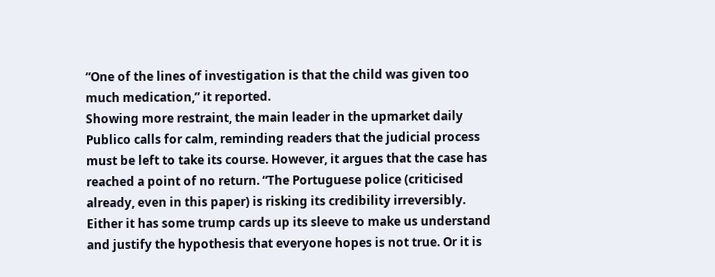“One of the lines of investigation is that the child was given too much medication,” it reported.
Showing more restraint, the main leader in the upmarket daily Publico calls for calm, reminding readers that the judicial process must be left to take its course. However, it argues that the case has reached a point of no return. “The Portuguese police (criticised already, even in this paper) is risking its credibility irreversibly. Either it has some trump cards up its sleeve to make us understand and justify the hypothesis that everyone hopes is not true. Or it is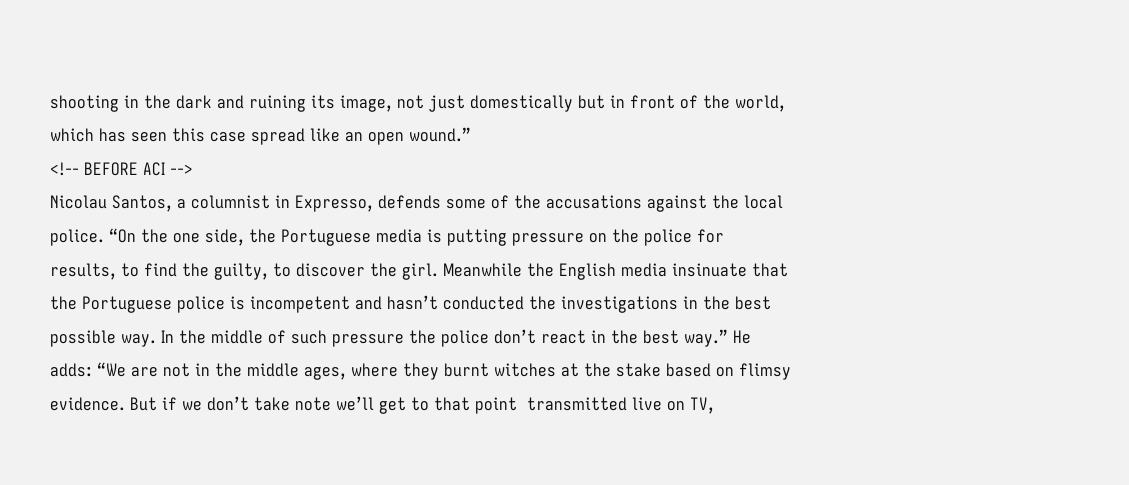shooting in the dark and ruining its image, not just domestically but in front of the world, which has seen this case spread like an open wound.”
<!-- BEFORE ACI -->
Nicolau Santos, a columnist in Expresso, defends some of the accusations against the local police. “On the one side, the Portuguese media is putting pressure on the police for results, to find the guilty, to discover the girl. Meanwhile the English media insinuate that the Portuguese police is incompetent and hasn’t conducted the investigations in the best possible way. In the middle of such pressure the police don’t react in the best way.” He adds: “We are not in the middle ages, where they burnt witches at the stake based on flimsy evidence. But if we don’t take note we’ll get to that point  transmitted live on TV,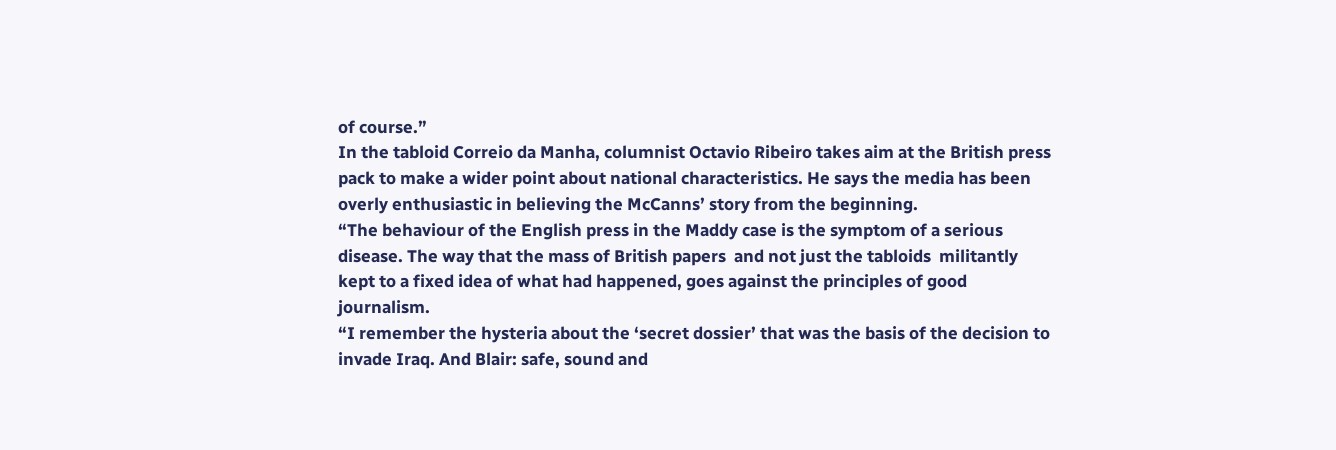of course.”
In the tabloid Correio da Manha, columnist Octavio Ribeiro takes aim at the British press pack to make a wider point about national characteristics. He says the media has been overly enthusiastic in believing the McCanns’ story from the beginning.
“The behaviour of the English press in the Maddy case is the symptom of a serious disease. The way that the mass of British papers  and not just the tabloids  militantly kept to a fixed idea of what had happened, goes against the principles of good journalism.
“I remember the hysteria about the ‘secret dossier’ that was the basis of the decision to invade Iraq. And Blair: safe, sound and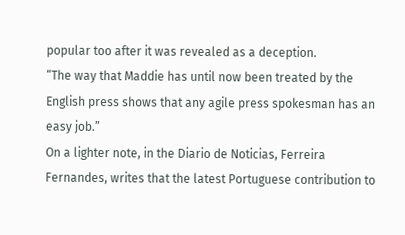popular too after it was revealed as a deception.
“The way that Maddie has until now been treated by the English press shows that any agile press spokesman has an easy job.”
On a lighter note, in the Diario de Noticias, Ferreira Fernandes, writes that the latest Portuguese contribution to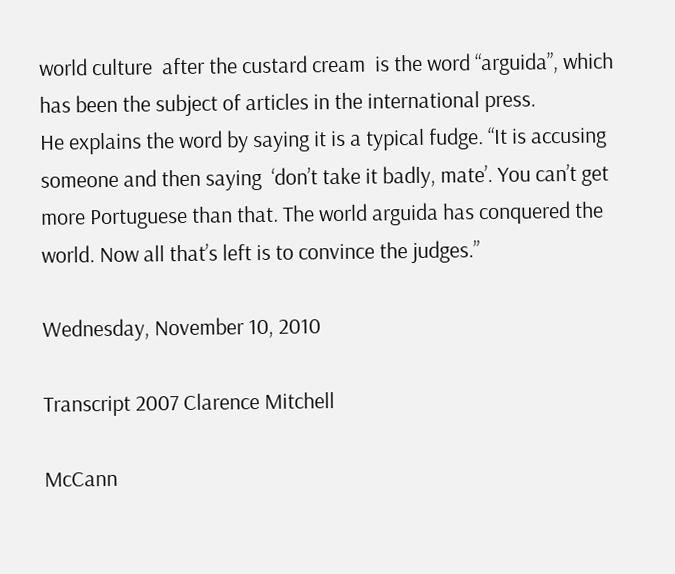world culture  after the custard cream  is the word “arguida”, which has been the subject of articles in the international press.
He explains the word by saying it is a typical fudge. “It is accusing someone and then saying  ‘don’t take it badly, mate’. You can’t get more Portuguese than that. The world arguida has conquered the world. Now all that’s left is to convince the judges.”

Wednesday, November 10, 2010

Transcript 2007 Clarence Mitchell

McCann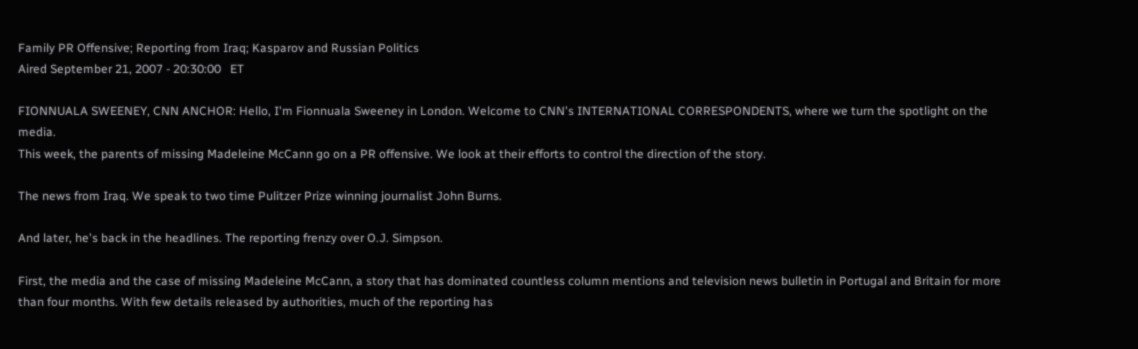Family PR Offensive; Reporting from Iraq; Kasparov and Russian Politics
Aired September 21, 2007 - 20:30:00   ET

FIONNUALA SWEENEY, CNN ANCHOR: Hello, I'm Fionnuala Sweeney in London. Welcome to CNN's INTERNATIONAL CORRESPONDENTS, where we turn the spotlight on the media.
This week, the parents of missing Madeleine McCann go on a PR offensive. We look at their efforts to control the direction of the story.

The news from Iraq. We speak to two time Pulitzer Prize winning journalist John Burns.

And later, he's back in the headlines. The reporting frenzy over O.J. Simpson.

First, the media and the case of missing Madeleine McCann, a story that has dominated countless column mentions and television news bulletin in Portugal and Britain for more than four months. With few details released by authorities, much of the reporting has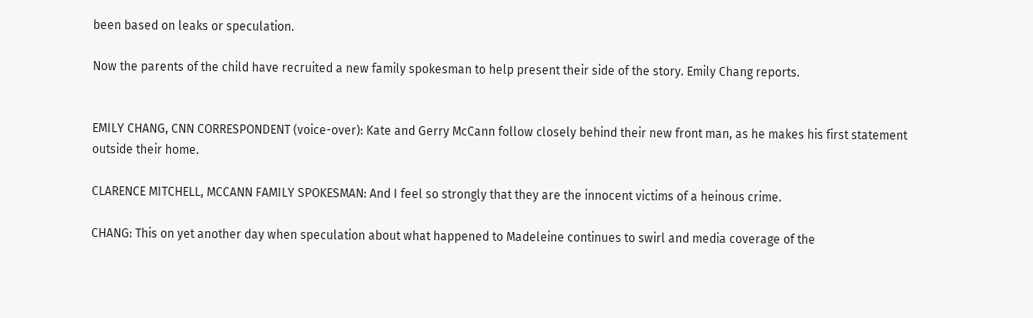been based on leaks or speculation.

Now the parents of the child have recruited a new family spokesman to help present their side of the story. Emily Chang reports.


EMILY CHANG, CNN CORRESPONDENT (voice-over): Kate and Gerry McCann follow closely behind their new front man, as he makes his first statement outside their home.

CLARENCE MITCHELL, MCCANN FAMILY SPOKESMAN: And I feel so strongly that they are the innocent victims of a heinous crime.

CHANG: This on yet another day when speculation about what happened to Madeleine continues to swirl and media coverage of the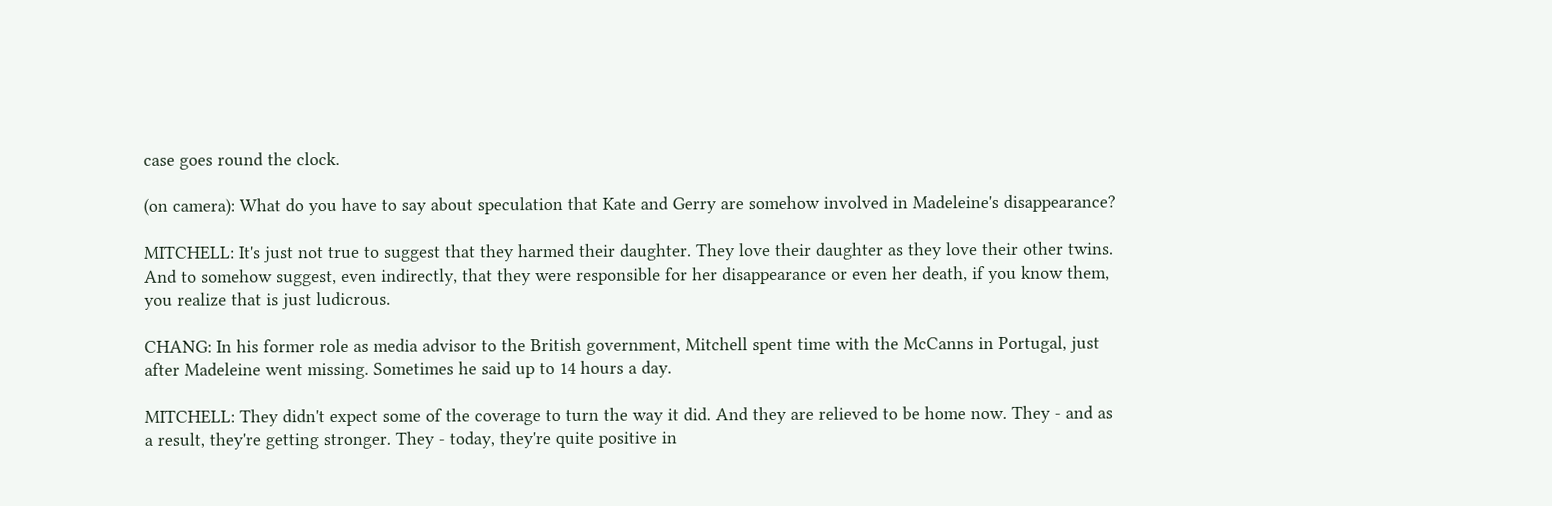case goes round the clock.

(on camera): What do you have to say about speculation that Kate and Gerry are somehow involved in Madeleine's disappearance?

MITCHELL: It's just not true to suggest that they harmed their daughter. They love their daughter as they love their other twins. And to somehow suggest, even indirectly, that they were responsible for her disappearance or even her death, if you know them, you realize that is just ludicrous.

CHANG: In his former role as media advisor to the British government, Mitchell spent time with the McCanns in Portugal, just after Madeleine went missing. Sometimes he said up to 14 hours a day.

MITCHELL: They didn't expect some of the coverage to turn the way it did. And they are relieved to be home now. They - and as a result, they're getting stronger. They - today, they're quite positive in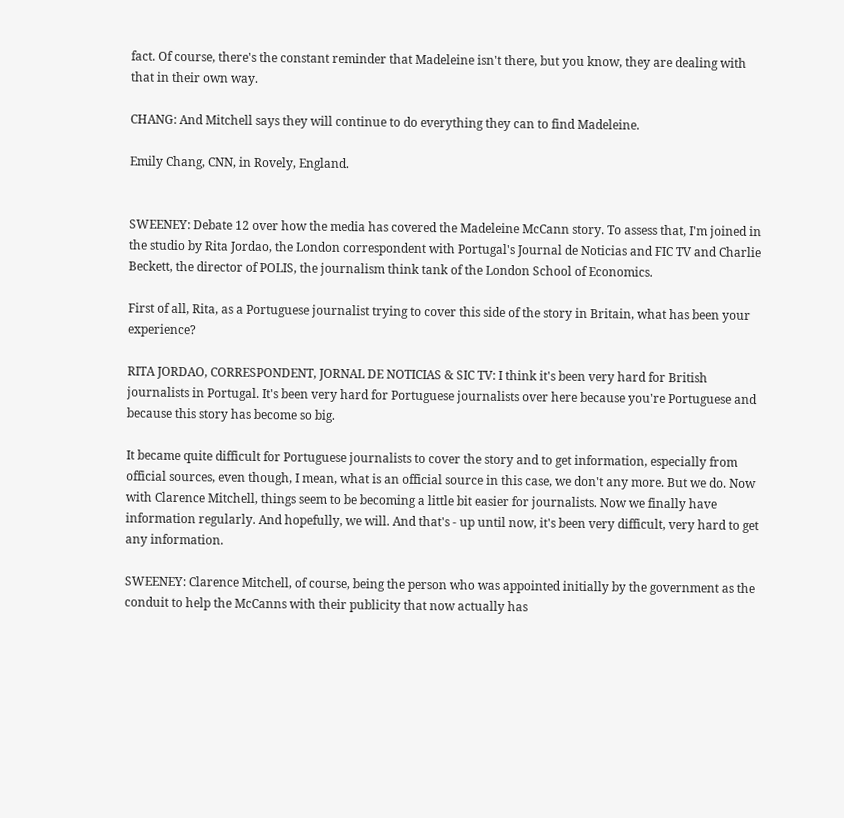fact. Of course, there's the constant reminder that Madeleine isn't there, but you know, they are dealing with that in their own way.

CHANG: And Mitchell says they will continue to do everything they can to find Madeleine.

Emily Chang, CNN, in Rovely, England.


SWEENEY: Debate 12 over how the media has covered the Madeleine McCann story. To assess that, I'm joined in the studio by Rita Jordao, the London correspondent with Portugal's Journal de Noticias and FIC TV and Charlie Beckett, the director of POLIS, the journalism think tank of the London School of Economics.

First of all, Rita, as a Portuguese journalist trying to cover this side of the story in Britain, what has been your experience?

RITA JORDAO, CORRESPONDENT, JORNAL DE NOTICIAS & SIC TV: I think it's been very hard for British journalists in Portugal. It's been very hard for Portuguese journalists over here because you're Portuguese and because this story has become so big.

It became quite difficult for Portuguese journalists to cover the story and to get information, especially from official sources, even though, I mean, what is an official source in this case, we don't any more. But we do. Now with Clarence Mitchell, things seem to be becoming a little bit easier for journalists. Now we finally have information regularly. And hopefully, we will. And that's - up until now, it's been very difficult, very hard to get any information.

SWEENEY: Clarence Mitchell, of course, being the person who was appointed initially by the government as the conduit to help the McCanns with their publicity that now actually has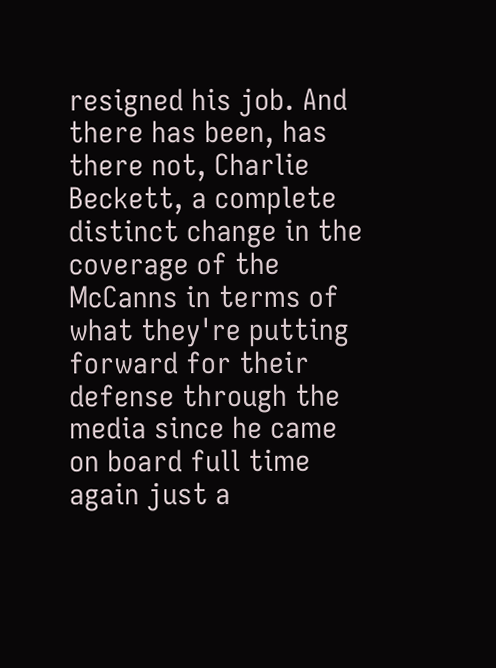resigned his job. And there has been, has there not, Charlie Beckett, a complete distinct change in the coverage of the McCanns in terms of what they're putting forward for their defense through the media since he came on board full time again just a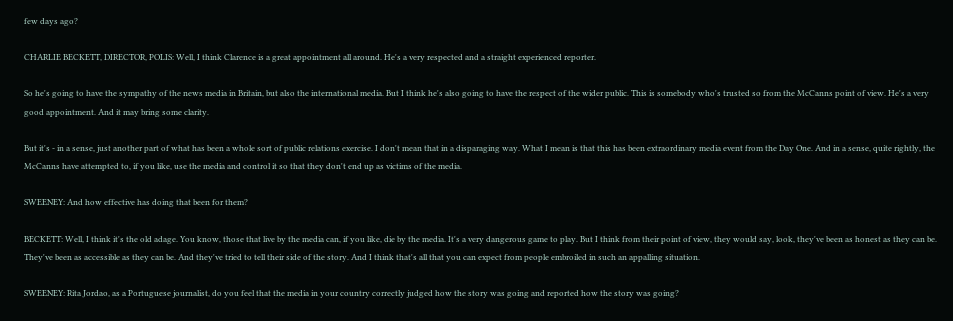few days ago?

CHARLIE BECKETT, DIRECTOR, POLIS: Well, I think Clarence is a great appointment all around. He's a very respected and a straight experienced reporter.

So he's going to have the sympathy of the news media in Britain, but also the international media. But I think he's also going to have the respect of the wider public. This is somebody who's trusted so from the McCanns point of view. He's a very good appointment. And it may bring some clarity.

But it's - in a sense, just another part of what has been a whole sort of public relations exercise. I don't mean that in a disparaging way. What I mean is that this has been extraordinary media event from the Day One. And in a sense, quite rightly, the McCanns have attempted to, if you like, use the media and control it so that they don't end up as victims of the media.

SWEENEY: And how effective has doing that been for them?

BECKETT: Well, I think it's the old adage. You know, those that live by the media can, if you like, die by the media. It's a very dangerous game to play. But I think from their point of view, they would say, look, they've been as honest as they can be. They've been as accessible as they can be. And they've tried to tell their side of the story. And I think that's all that you can expect from people embroiled in such an appalling situation.

SWEENEY: Rita Jordao, as a Portuguese journalist, do you feel that the media in your country correctly judged how the story was going and reported how the story was going?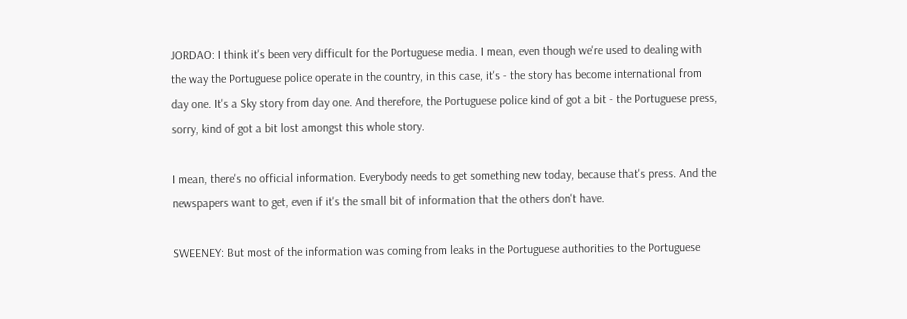JORDAO: I think it's been very difficult for the Portuguese media. I mean, even though we're used to dealing with the way the Portuguese police operate in the country, in this case, it's - the story has become international from day one. It's a Sky story from day one. And therefore, the Portuguese police kind of got a bit - the Portuguese press, sorry, kind of got a bit lost amongst this whole story.

I mean, there's no official information. Everybody needs to get something new today, because that's press. And the newspapers want to get, even if it's the small bit of information that the others don't have.

SWEENEY: But most of the information was coming from leaks in the Portuguese authorities to the Portuguese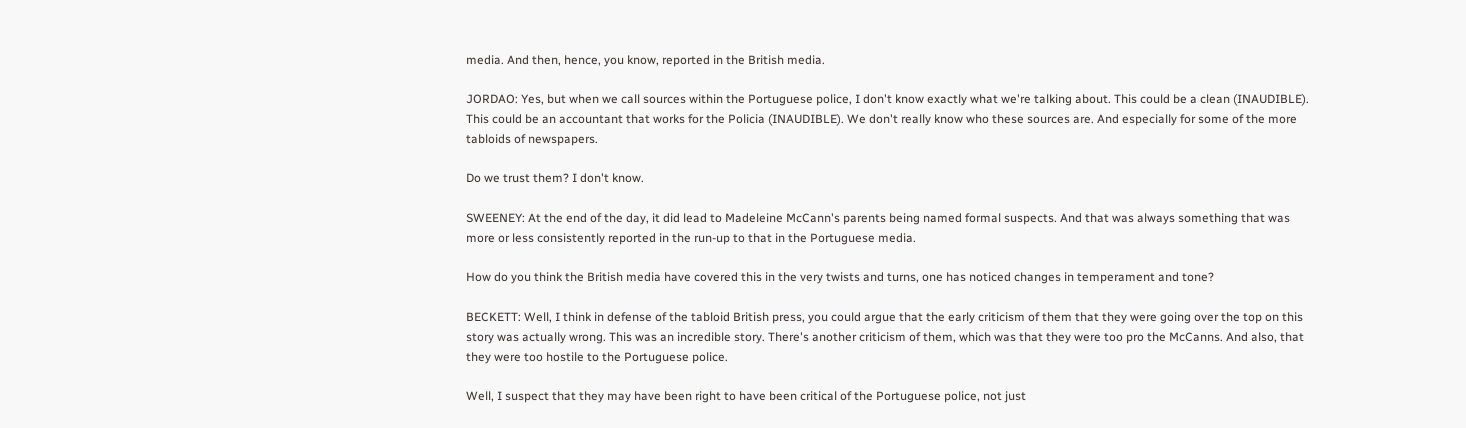media. And then, hence, you know, reported in the British media.

JORDAO: Yes, but when we call sources within the Portuguese police, I don't know exactly what we're talking about. This could be a clean (INAUDIBLE). This could be an accountant that works for the Policia (INAUDIBLE). We don't really know who these sources are. And especially for some of the more tabloids of newspapers.

Do we trust them? I don't know.

SWEENEY: At the end of the day, it did lead to Madeleine McCann's parents being named formal suspects. And that was always something that was more or less consistently reported in the run-up to that in the Portuguese media.

How do you think the British media have covered this in the very twists and turns, one has noticed changes in temperament and tone?

BECKETT: Well, I think in defense of the tabloid British press, you could argue that the early criticism of them that they were going over the top on this story was actually wrong. This was an incredible story. There's another criticism of them, which was that they were too pro the McCanns. And also, that they were too hostile to the Portuguese police.

Well, I suspect that they may have been right to have been critical of the Portuguese police, not just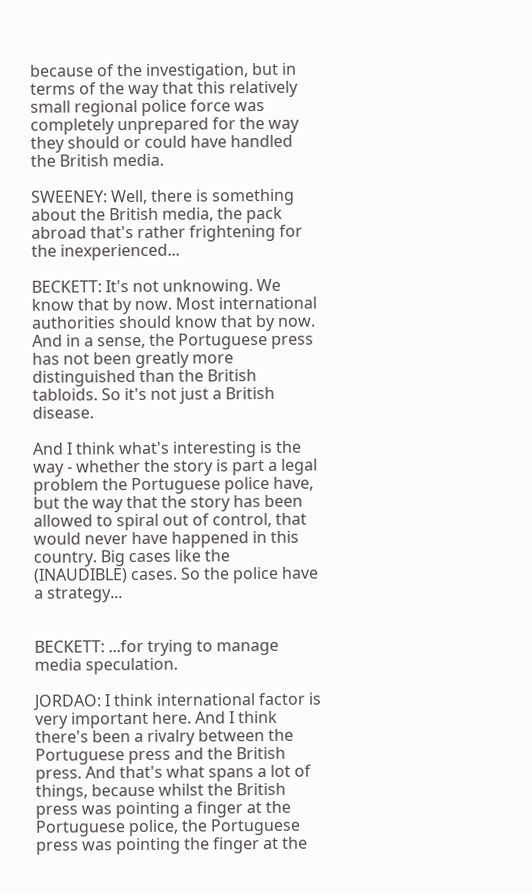because of the investigation, but in terms of the way that this relatively small regional police force was completely unprepared for the way they should or could have handled the British media.

SWEENEY: Well, there is something about the British media, the pack abroad that's rather frightening for the inexperienced...

BECKETT: It's not unknowing. We know that by now. Most international authorities should know that by now. And in a sense, the Portuguese press has not been greatly more distinguished than the British tabloids. So it's not just a British disease.

And I think what's interesting is the way - whether the story is part a legal problem the Portuguese police have, but the way that the story has been allowed to spiral out of control, that would never have happened in this country. Big cases like the (INAUDIBLE) cases. So the police have a strategy...


BECKETT: ...for trying to manage media speculation.

JORDAO: I think international factor is very important here. And I think there's been a rivalry between the Portuguese press and the British press. And that's what spans a lot of things, because whilst the British press was pointing a finger at the Portuguese police, the Portuguese press was pointing the finger at the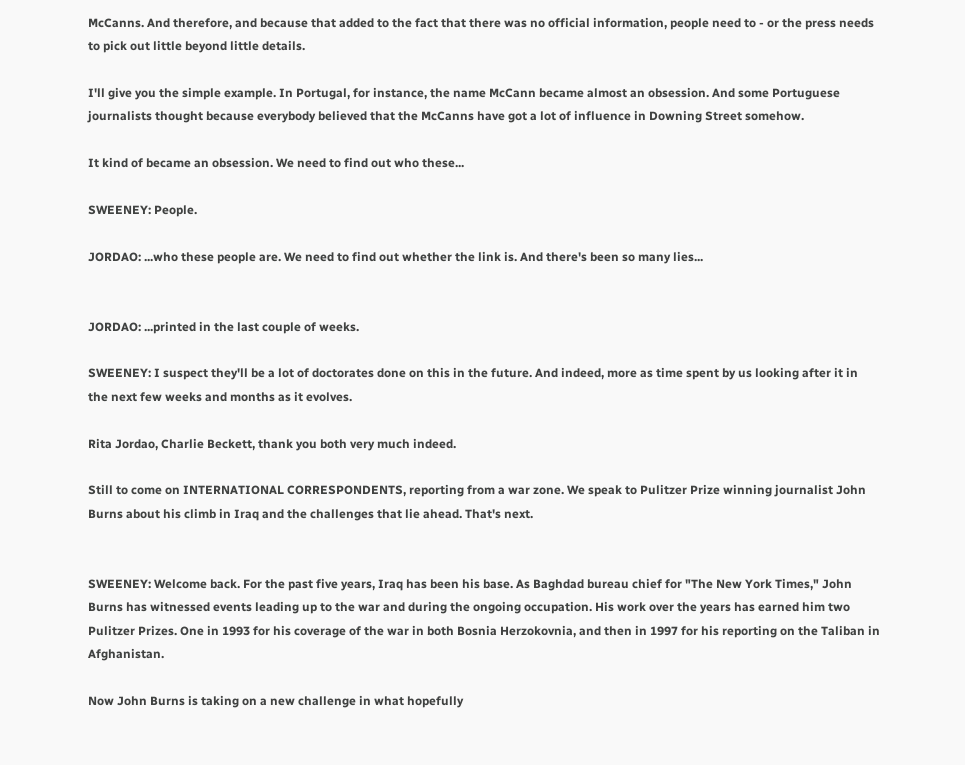McCanns. And therefore, and because that added to the fact that there was no official information, people need to - or the press needs to pick out little beyond little details.

I'll give you the simple example. In Portugal, for instance, the name McCann became almost an obsession. And some Portuguese journalists thought because everybody believed that the McCanns have got a lot of influence in Downing Street somehow.

It kind of became an obsession. We need to find out who these...

SWEENEY: People.

JORDAO: ...who these people are. We need to find out whether the link is. And there's been so many lies...


JORDAO: ...printed in the last couple of weeks.

SWEENEY: I suspect they'll be a lot of doctorates done on this in the future. And indeed, more as time spent by us looking after it in the next few weeks and months as it evolves.

Rita Jordao, Charlie Beckett, thank you both very much indeed.

Still to come on INTERNATIONAL CORRESPONDENTS, reporting from a war zone. We speak to Pulitzer Prize winning journalist John Burns about his climb in Iraq and the challenges that lie ahead. That's next.


SWEENEY: Welcome back. For the past five years, Iraq has been his base. As Baghdad bureau chief for "The New York Times," John Burns has witnessed events leading up to the war and during the ongoing occupation. His work over the years has earned him two Pulitzer Prizes. One in 1993 for his coverage of the war in both Bosnia Herzokovnia, and then in 1997 for his reporting on the Taliban in Afghanistan.

Now John Burns is taking on a new challenge in what hopefully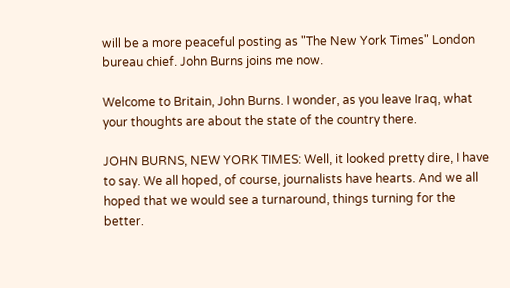will be a more peaceful posting as "The New York Times" London bureau chief. John Burns joins me now.

Welcome to Britain, John Burns. I wonder, as you leave Iraq, what your thoughts are about the state of the country there.

JOHN BURNS, NEW YORK TIMES: Well, it looked pretty dire, I have to say. We all hoped, of course, journalists have hearts. And we all hoped that we would see a turnaround, things turning for the better.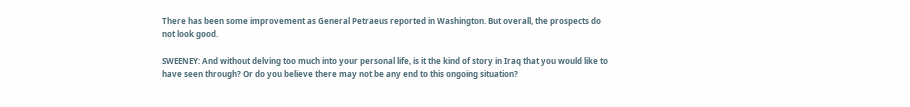There has been some improvement as General Petraeus reported in Washington. But overall, the prospects do not look good.

SWEENEY: And without delving too much into your personal life, is it the kind of story in Iraq that you would like to have seen through? Or do you believe there may not be any end to this ongoing situation?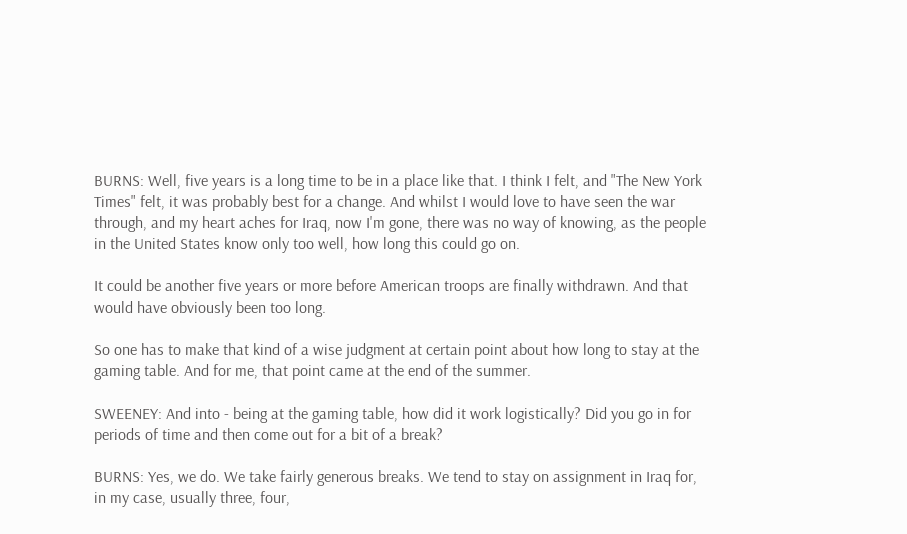BURNS: Well, five years is a long time to be in a place like that. I think I felt, and "The New York Times" felt, it was probably best for a change. And whilst I would love to have seen the war through, and my heart aches for Iraq, now I'm gone, there was no way of knowing, as the people in the United States know only too well, how long this could go on.

It could be another five years or more before American troops are finally withdrawn. And that would have obviously been too long.

So one has to make that kind of a wise judgment at certain point about how long to stay at the gaming table. And for me, that point came at the end of the summer.

SWEENEY: And into - being at the gaming table, how did it work logistically? Did you go in for periods of time and then come out for a bit of a break?

BURNS: Yes, we do. We take fairly generous breaks. We tend to stay on assignment in Iraq for, in my case, usually three, four,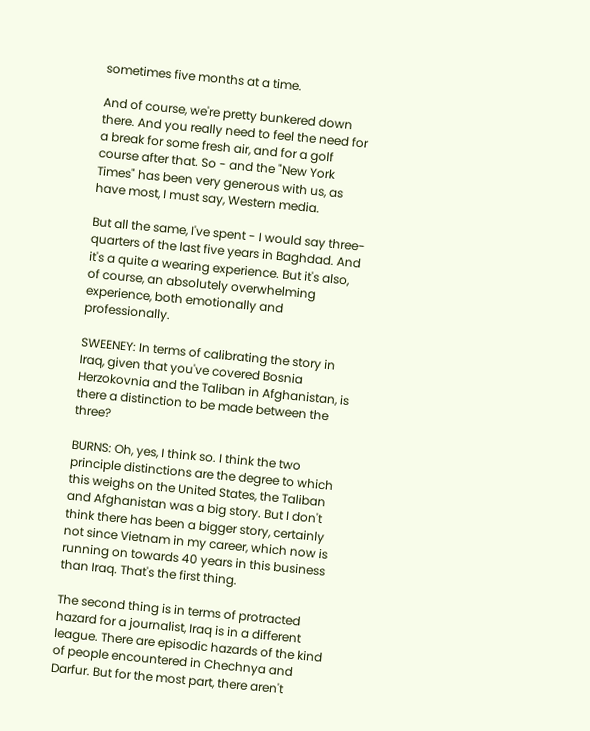sometimes five months at a time.

And of course, we're pretty bunkered down there. And you really need to feel the need for a break for some fresh air, and for a golf course after that. So - and the "New York Times" has been very generous with us, as have most, I must say, Western media.

But all the same, I've spent - I would say three-quarters of the last five years in Baghdad. And it's a quite a wearing experience. But it's also, of course, an absolutely overwhelming experience, both emotionally and professionally.

SWEENEY: In terms of calibrating the story in Iraq, given that you've covered Bosnia Herzokovnia and the Taliban in Afghanistan, is there a distinction to be made between the three?

BURNS: Oh, yes, I think so. I think the two principle distinctions are the degree to which this weighs on the United States, the Taliban and Afghanistan was a big story. But I don't think there has been a bigger story, certainly not since Vietnam in my career, which now is running on towards 40 years in this business than Iraq. That's the first thing.

The second thing is in terms of protracted hazard for a journalist, Iraq is in a different league. There are episodic hazards of the kind of people encountered in Chechnya and Darfur. But for the most part, there aren't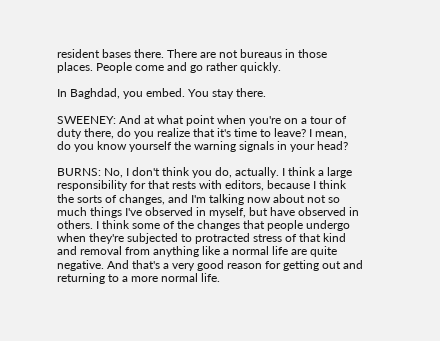resident bases there. There are not bureaus in those places. People come and go rather quickly.

In Baghdad, you embed. You stay there.

SWEENEY: And at what point when you're on a tour of duty there, do you realize that it's time to leave? I mean, do you know yourself the warning signals in your head?

BURNS: No, I don't think you do, actually. I think a large responsibility for that rests with editors, because I think the sorts of changes, and I'm talking now about not so much things I've observed in myself, but have observed in others. I think some of the changes that people undergo when they're subjected to protracted stress of that kind and removal from anything like a normal life are quite negative. And that's a very good reason for getting out and returning to a more normal life.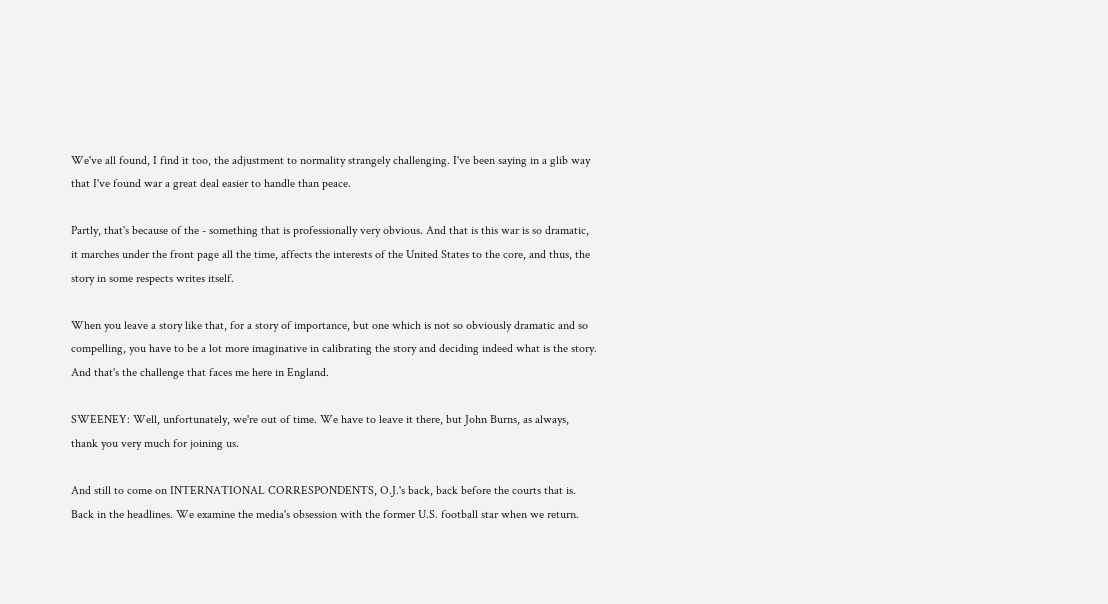We've all found, I find it too, the adjustment to normality strangely challenging. I've been saying in a glib way that I've found war a great deal easier to handle than peace.

Partly, that's because of the - something that is professionally very obvious. And that is this war is so dramatic, it marches under the front page all the time, affects the interests of the United States to the core, and thus, the story in some respects writes itself.

When you leave a story like that, for a story of importance, but one which is not so obviously dramatic and so compelling, you have to be a lot more imaginative in calibrating the story and deciding indeed what is the story. And that's the challenge that faces me here in England.

SWEENEY: Well, unfortunately, we're out of time. We have to leave it there, but John Burns, as always, thank you very much for joining us.

And still to come on INTERNATIONAL CORRESPONDENTS, O.J.'s back, back before the courts that is. Back in the headlines. We examine the media's obsession with the former U.S. football star when we return.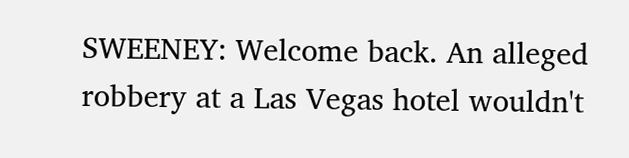SWEENEY: Welcome back. An alleged robbery at a Las Vegas hotel wouldn't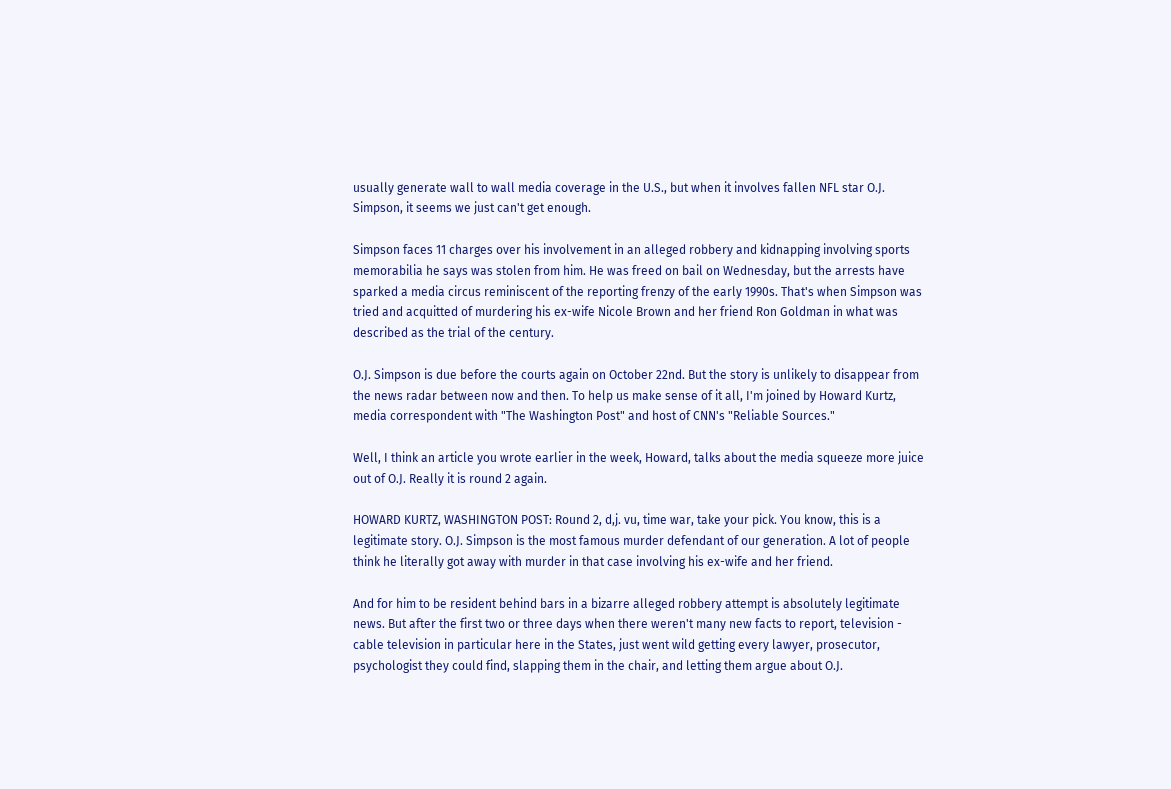usually generate wall to wall media coverage in the U.S., but when it involves fallen NFL star O.J. Simpson, it seems we just can't get enough.

Simpson faces 11 charges over his involvement in an alleged robbery and kidnapping involving sports memorabilia he says was stolen from him. He was freed on bail on Wednesday, but the arrests have sparked a media circus reminiscent of the reporting frenzy of the early 1990s. That's when Simpson was tried and acquitted of murdering his ex-wife Nicole Brown and her friend Ron Goldman in what was described as the trial of the century.

O.J. Simpson is due before the courts again on October 22nd. But the story is unlikely to disappear from the news radar between now and then. To help us make sense of it all, I'm joined by Howard Kurtz, media correspondent with "The Washington Post" and host of CNN's "Reliable Sources."

Well, I think an article you wrote earlier in the week, Howard, talks about the media squeeze more juice out of O.J. Really it is round 2 again.

HOWARD KURTZ, WASHINGTON POST: Round 2, d,j. vu, time war, take your pick. You know, this is a legitimate story. O.J. Simpson is the most famous murder defendant of our generation. A lot of people think he literally got away with murder in that case involving his ex-wife and her friend.

And for him to be resident behind bars in a bizarre alleged robbery attempt is absolutely legitimate news. But after the first two or three days when there weren't many new facts to report, television - cable television in particular here in the States, just went wild getting every lawyer, prosecutor, psychologist they could find, slapping them in the chair, and letting them argue about O.J.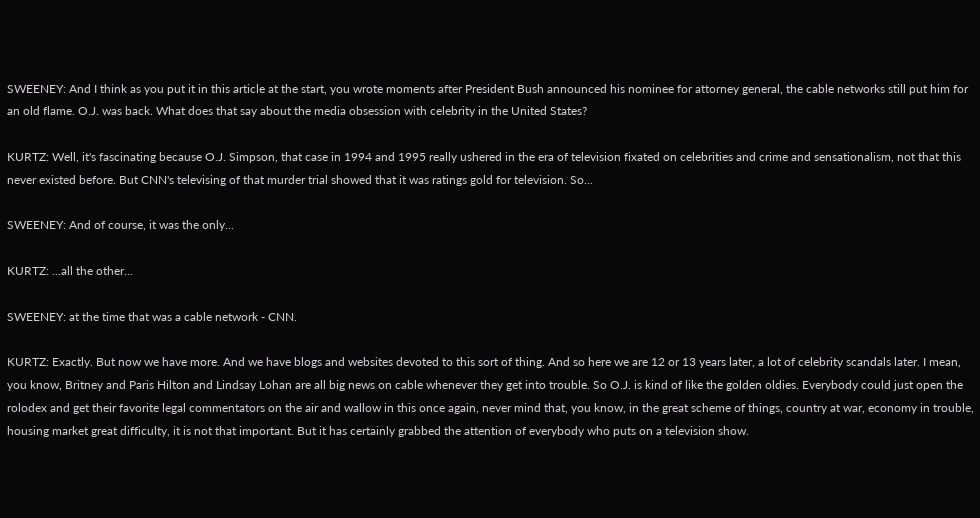SWEENEY: And I think as you put it in this article at the start, you wrote moments after President Bush announced his nominee for attorney general, the cable networks still put him for an old flame. O.J. was back. What does that say about the media obsession with celebrity in the United States?

KURTZ: Well, it's fascinating because O.J. Simpson, that case in 1994 and 1995 really ushered in the era of television fixated on celebrities and crime and sensationalism, not that this never existed before. But CNN's televising of that murder trial showed that it was ratings gold for television. So...

SWEENEY: And of course, it was the only...

KURTZ: ...all the other...

SWEENEY: at the time that was a cable network - CNN.

KURTZ: Exactly. But now we have more. And we have blogs and websites devoted to this sort of thing. And so here we are 12 or 13 years later, a lot of celebrity scandals later. I mean, you know, Britney and Paris Hilton and Lindsay Lohan are all big news on cable whenever they get into trouble. So O.J. is kind of like the golden oldies. Everybody could just open the rolodex and get their favorite legal commentators on the air and wallow in this once again, never mind that, you know, in the great scheme of things, country at war, economy in trouble, housing market great difficulty, it is not that important. But it has certainly grabbed the attention of everybody who puts on a television show.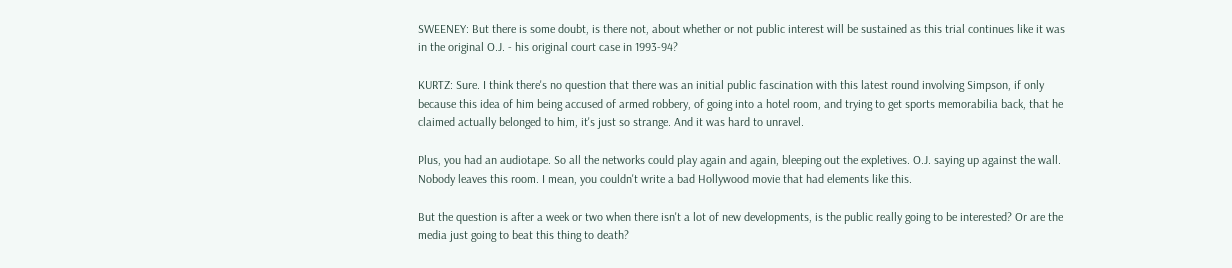SWEENEY: But there is some doubt, is there not, about whether or not public interest will be sustained as this trial continues like it was in the original O.J. - his original court case in 1993-94?

KURTZ: Sure. I think there's no question that there was an initial public fascination with this latest round involving Simpson, if only because this idea of him being accused of armed robbery, of going into a hotel room, and trying to get sports memorabilia back, that he claimed actually belonged to him, it's just so strange. And it was hard to unravel.

Plus, you had an audiotape. So all the networks could play again and again, bleeping out the expletives. O.J. saying up against the wall. Nobody leaves this room. I mean, you couldn't write a bad Hollywood movie that had elements like this.

But the question is after a week or two when there isn't a lot of new developments, is the public really going to be interested? Or are the media just going to beat this thing to death?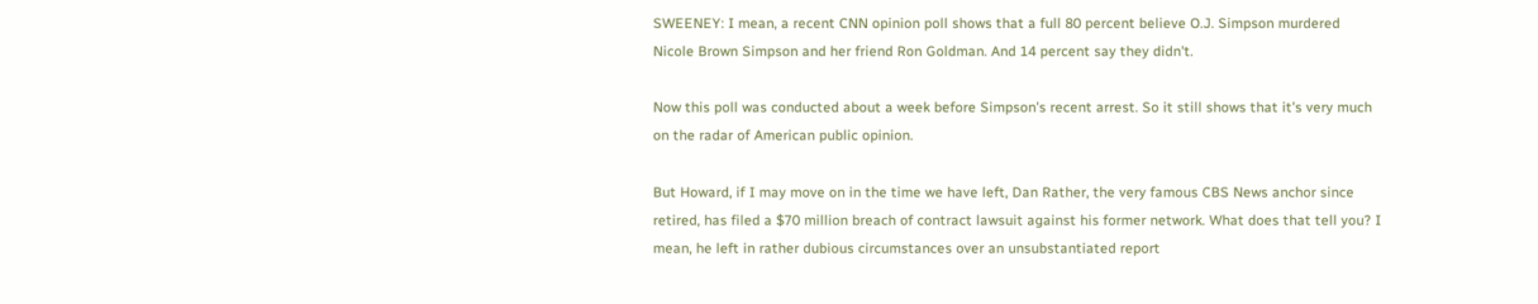SWEENEY: I mean, a recent CNN opinion poll shows that a full 80 percent believe O.J. Simpson murdered Nicole Brown Simpson and her friend Ron Goldman. And 14 percent say they didn't.

Now this poll was conducted about a week before Simpson's recent arrest. So it still shows that it's very much on the radar of American public opinion.

But Howard, if I may move on in the time we have left, Dan Rather, the very famous CBS News anchor since retired, has filed a $70 million breach of contract lawsuit against his former network. What does that tell you? I mean, he left in rather dubious circumstances over an unsubstantiated report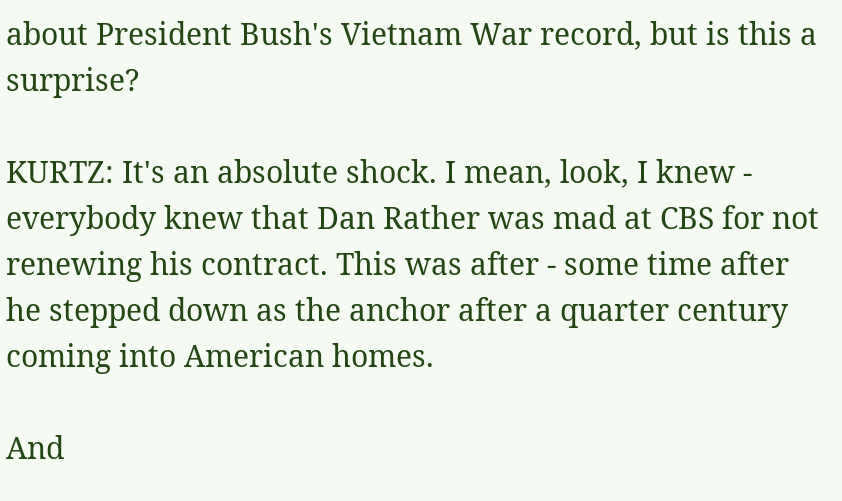about President Bush's Vietnam War record, but is this a surprise?

KURTZ: It's an absolute shock. I mean, look, I knew - everybody knew that Dan Rather was mad at CBS for not renewing his contract. This was after - some time after he stepped down as the anchor after a quarter century coming into American homes.

And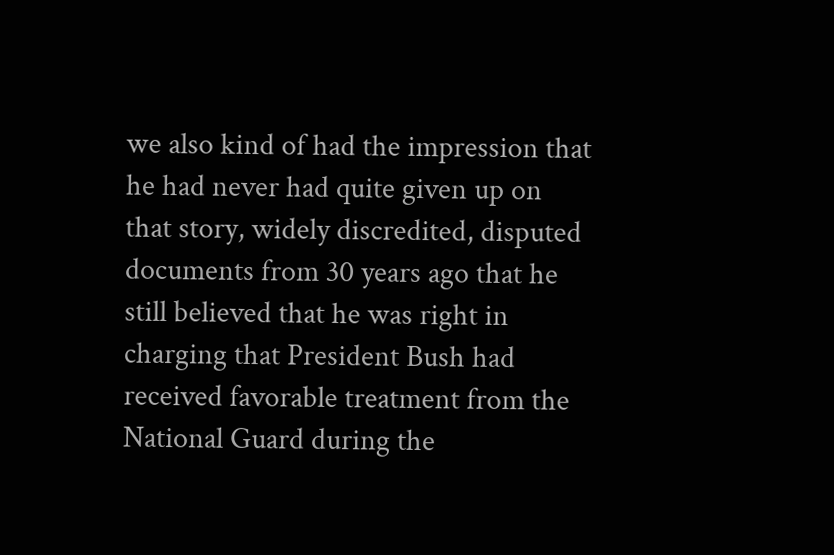we also kind of had the impression that he had never had quite given up on that story, widely discredited, disputed documents from 30 years ago that he still believed that he was right in charging that President Bush had received favorable treatment from the National Guard during the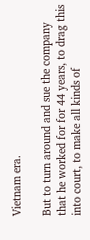Vietnam era.

But to turn around and sue the company that he worked for for 44 years, to drag this into court, to make all kinds of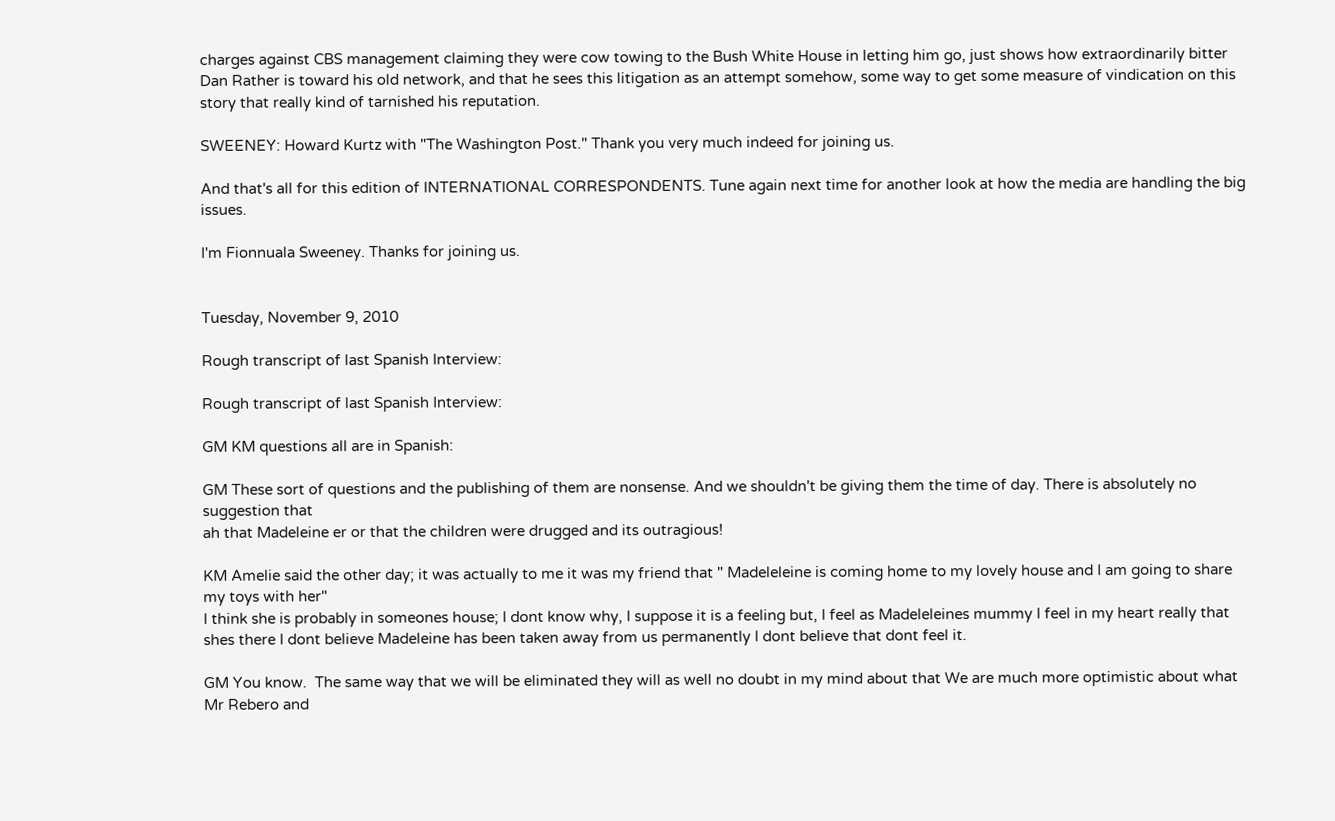charges against CBS management claiming they were cow towing to the Bush White House in letting him go, just shows how extraordinarily bitter Dan Rather is toward his old network, and that he sees this litigation as an attempt somehow, some way to get some measure of vindication on this story that really kind of tarnished his reputation.

SWEENEY: Howard Kurtz with "The Washington Post." Thank you very much indeed for joining us.

And that's all for this edition of INTERNATIONAL CORRESPONDENTS. Tune again next time for another look at how the media are handling the big issues.

I'm Fionnuala Sweeney. Thanks for joining us.


Tuesday, November 9, 2010

Rough transcript of last Spanish Interview:

Rough transcript of last Spanish Interview:

GM KM questions all are in Spanish:

GM These sort of questions and the publishing of them are nonsense. And we shouldn't be giving them the time of day. There is absolutely no suggestion that
ah that Madeleine er or that the children were drugged and its outragious!

KM Amelie said the other day; it was actually to me it was my friend that " Madeleleine is coming home to my lovely house and I am going to share my toys with her"
I think she is probably in someones house; I dont know why, I suppose it is a feeling but, I feel as Madeleleines mummy I feel in my heart really that shes there I dont believe Madeleine has been taken away from us permanently I dont believe that dont feel it.

GM You know.  The same way that we will be eliminated they will as well no doubt in my mind about that We are much more optimistic about what Mr Rebero and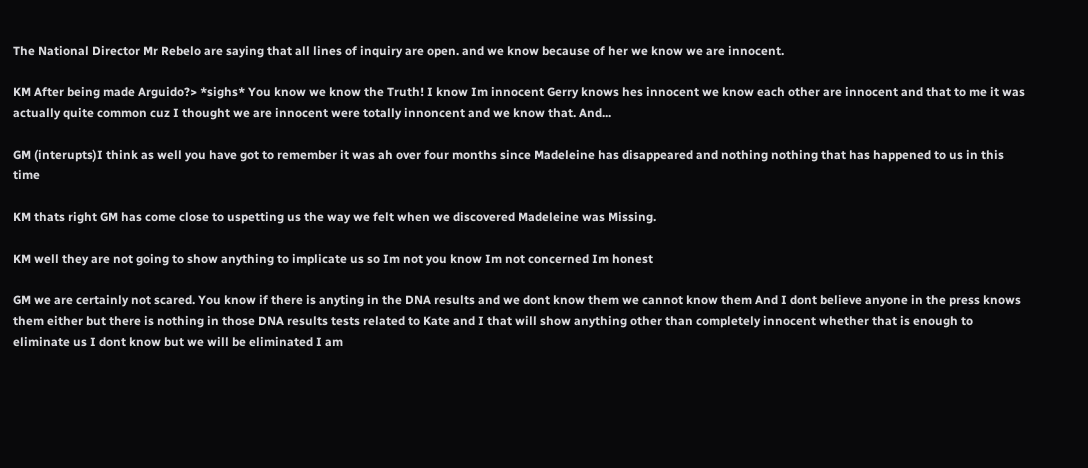The National Director Mr Rebelo are saying that all lines of inquiry are open. and we know because of her we know we are innocent.

KM After being made Arguido?> *sighs* You know we know the Truth! I know Im innocent Gerry knows hes innocent we know each other are innocent and that to me it was actually quite common cuz I thought we are innocent were totally innoncent and we know that. And...

GM (interupts)I think as well you have got to remember it was ah over four months since Madeleine has disappeared and nothing nothing that has happened to us in this time

KM thats right GM has come close to uspetting us the way we felt when we discovered Madeleine was Missing.

KM well they are not going to show anything to implicate us so Im not you know Im not concerned Im honest

GM we are certainly not scared. You know if there is anyting in the DNA results and we dont know them we cannot know them And I dont believe anyone in the press knows them either but there is nothing in those DNA results tests related to Kate and I that will show anything other than completely innocent whether that is enough to eliminate us I dont know but we will be eliminated I am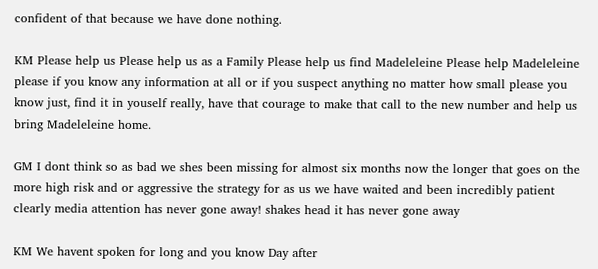confident of that because we have done nothing.

KM Please help us Please help us as a Family Please help us find Madeleleine Please help Madeleleine please if you know any information at all or if you suspect anything no matter how small please you know just, find it in youself really, have that courage to make that call to the new number and help us bring Madeleleine home.

GM I dont think so as bad we shes been missing for almost six months now the longer that goes on the more high risk and or aggressive the strategy for as us we have waited and been incredibly patient clearly media attention has never gone away! shakes head it has never gone away

KM We havent spoken for long and you know Day after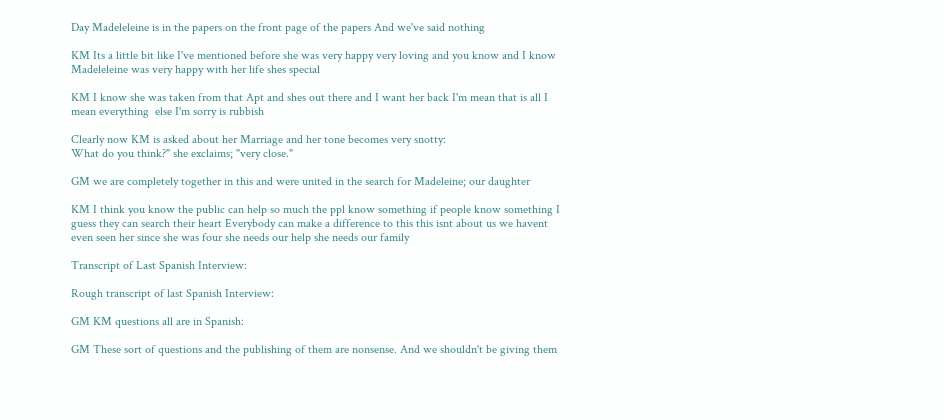Day Madeleleine is in the papers on the front page of the papers And we've said nothing

KM Its a little bit like I've mentioned before she was very happy very loving and you know and I know Madeleleine was very happy with her life shes special

KM I know she was taken from that Apt and shes out there and I want her back I'm mean that is all I mean everything  else I'm sorry is rubbish

Clearly now KM is asked about her Marriage and her tone becomes very snotty:
What do you think?" she exclaims; "very close."

GM we are completely together in this and were united in the search for Madeleine; our daughter

KM I think you know the public can help so much the ppl know something if people know something I guess they can search their heart Everybody can make a difference to this this isnt about us we havent even seen her since she was four she needs our help she needs our family

Transcript of Last Spanish Interview:

Rough transcript of last Spanish Interview:

GM KM questions all are in Spanish:

GM These sort of questions and the publishing of them are nonsense. And we shouldn't be giving them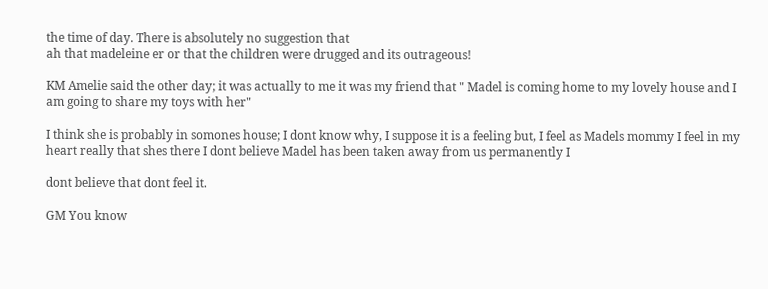the time of day. There is absolutely no suggestion that
ah that madeleine er or that the children were drugged and its outrageous!

KM Amelie said the other day; it was actually to me it was my friend that " Madel is coming home to my lovely house and I am going to share my toys with her"

I think she is probably in somones house; I dont know why, I suppose it is a feeling but, I feel as Madels mommy I feel in my heart really that shes there I dont believe Madel has been taken away from us permanently I

dont believe that dont feel it.

GM You know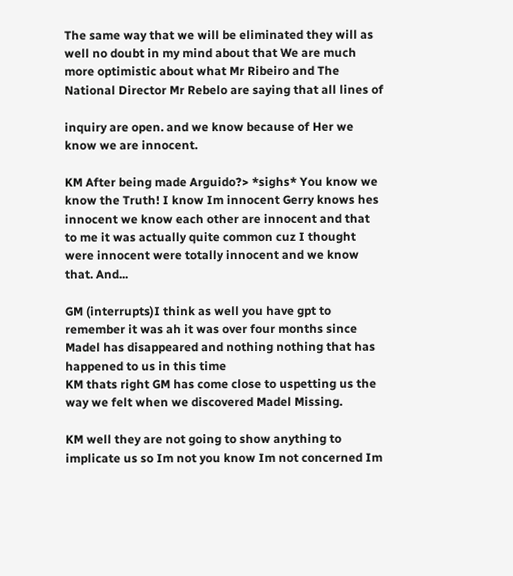The same way that we will be eliminated they will as well no doubt in my mind about that We are much more optimistic about what Mr Ribeiro and The National Director Mr Rebelo are saying that all lines of

inquiry are open. and we know because of Her we know we are innocent.

KM After being made Arguido?> *sighs* You know we know the Truth! I know Im innocent Gerry knows hes innocent we know each other are innocent and that to me it was actually quite common cuz I thought were innocent were totally innocent and we know that. And...

GM (interrupts)I think as well you have gpt to remember it was ah it was over four months since Madel has disappeared and nothing nothing that has happened to us in this time
KM thats right GM has come close to uspetting us the way we felt when we discovered Madel Missing.

KM well they are not going to show anything to implicate us so Im not you know Im not concerned Im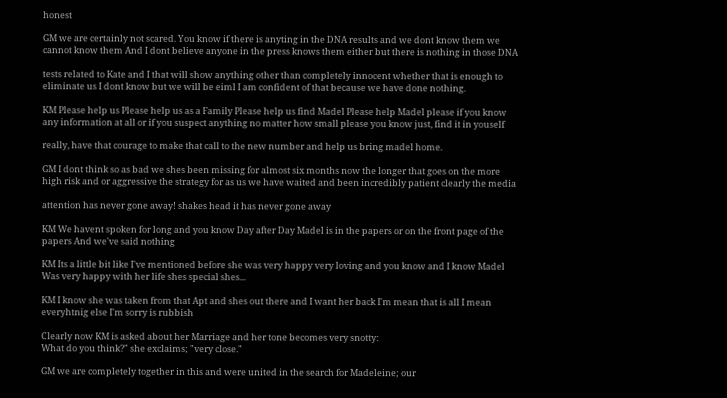honest

GM we are certainly not scared. You know if there is anyting in the DNA results and we dont know them we cannot know them And I dont believe anyone in the press knows them either but there is nothing in those DNA

tests related to Kate and I that will show anything other than completely innocent whether that is enough to eliminate us I dont know but we will be eiml I am confident of that because we have done nothing.

KM Please help us Please help us as a Family Please help us find Madel Please help Madel please if you know any information at all or if you suspect anything no matter how small please you know just, find it in youself

really, have that courage to make that call to the new number and help us bring madel home.

GM I dont think so as bad we shes been missing for almost six months now the longer that goes on the more high risk and or aggressive the strategy for as us we have waited and been incredibly patient clearly the media

attention has never gone away! shakes head it has never gone away

KM We havent spoken for long and you know Day after Day Madel is in the papers or on the front page of the papers And we've said nothing

KM Its a little bit like I've mentioned before she was very happy very loving and you know and I know Madel Was very happy with her life shes special shes...

KM I know she was taken from that Apt and shes out there and I want her back I'm mean that is all I mean everyhtnig else I'm sorry is rubbish

Clearly now KM is asked about her Marriage and her tone becomes very snotty:
What do you think?" she exclaims; "very close."

GM we are completely together in this and were united in the search for Madeleine; our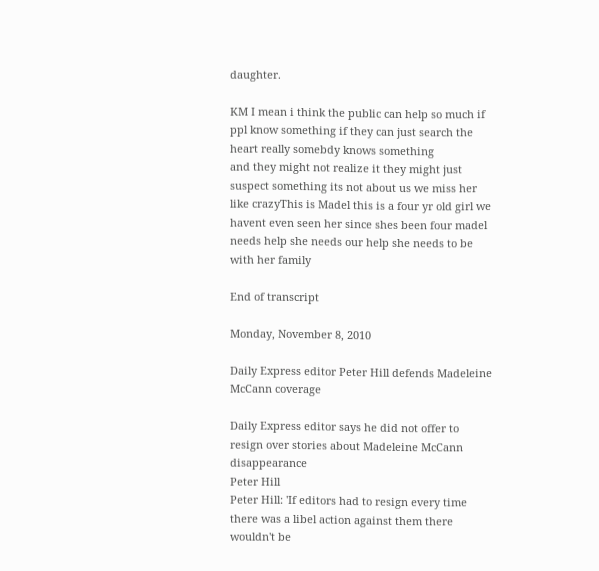daughter.

KM I mean i think the public can help so much if ppl know something if they can just search the heart really somebdy knows something
and they might not realize it they might just suspect something its not about us we miss her like crazyThis is Madel this is a four yr old girl we havent even seen her since shes been four madel needs help she needs our help she needs to be with her family

End of transcript

Monday, November 8, 2010

Daily Express editor Peter Hill defends Madeleine McCann coverage

Daily Express editor says he did not offer to resign over stories about Madeleine McCann disappearance
Peter Hill
Peter Hill: 'If editors had to resign every time there was a libel action against them there wouldn't be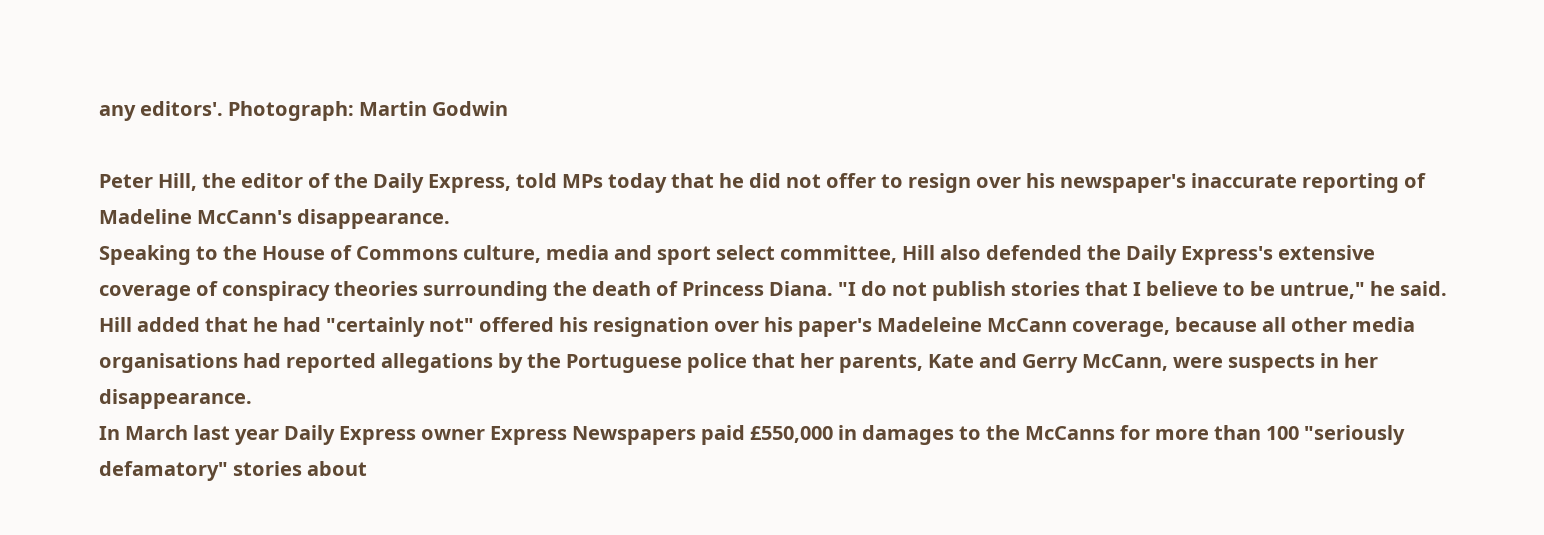any editors'. Photograph: Martin Godwin

Peter Hill, the editor of the Daily Express, told MPs today that he did not offer to resign over his newspaper's inaccurate reporting of Madeline McCann's disappearance.
Speaking to the House of Commons culture, media and sport select committee, Hill also defended the Daily Express's extensive coverage of conspiracy theories surrounding the death of Princess Diana. "I do not publish stories that I believe to be untrue," he said.
Hill added that he had "certainly not" offered his resignation over his paper's Madeleine McCann coverage, because all other media organisations had reported allegations by the Portuguese police that her parents, Kate and Gerry McCann, were suspects in her disappearance.
In March last year Daily Express owner Express Newspapers paid £550,000 in damages to the McCanns for more than 100 "seriously defamatory" stories about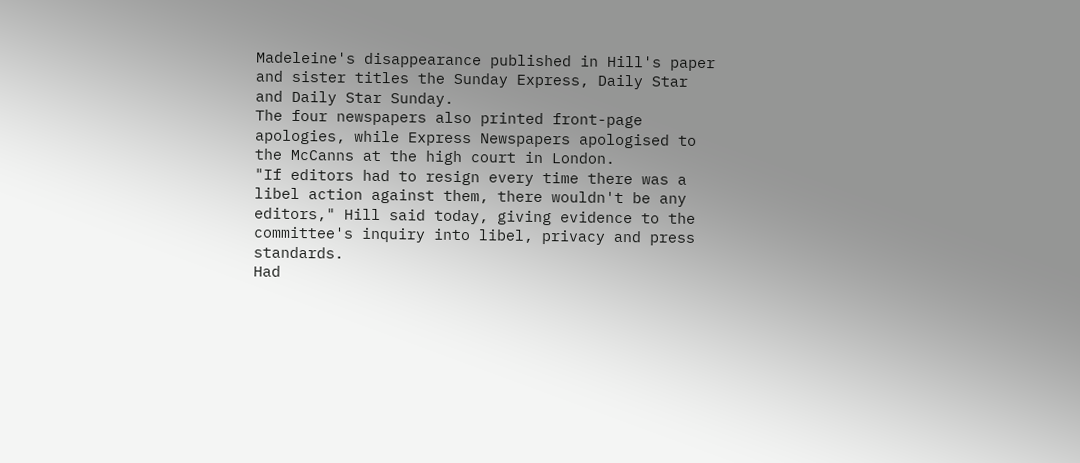Madeleine's disappearance published in Hill's paper and sister titles the Sunday Express, Daily Star and Daily Star Sunday.
The four newspapers also printed front-page apologies, while Express Newspapers apologised to the McCanns at the high court in London.
"If editors had to resign every time there was a libel action against them, there wouldn't be any editors," Hill said today, giving evidence to the committee's inquiry into libel, privacy and press standards.
Had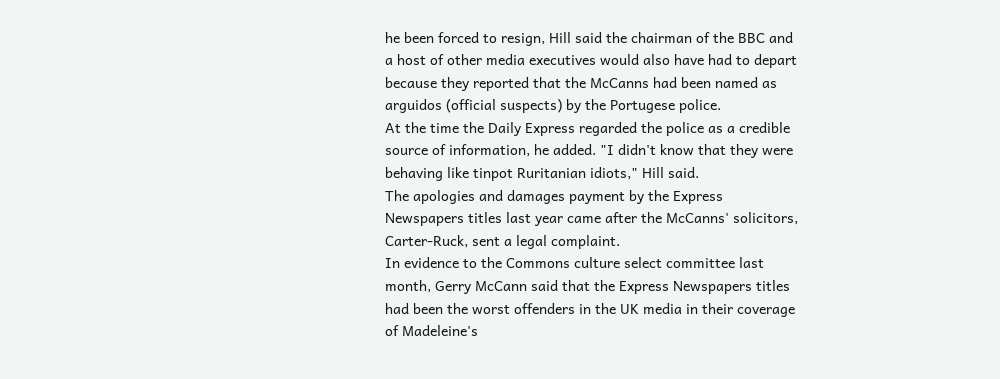he been forced to resign, Hill said the chairman of the BBC and a host of other media executives would also have had to depart because they reported that the McCanns had been named as arguidos (official suspects) by the Portugese police.
At the time the Daily Express regarded the police as a credible source of information, he added. "I didn't know that they were behaving like tinpot Ruritanian idiots," Hill said.
The apologies and damages payment by the Express Newspapers titles last year came after the McCanns' solicitors, Carter-Ruck, sent a legal complaint.
In evidence to the Commons culture select committee last month, Gerry McCann said that the Express Newspapers titles had been the worst offenders in the UK media in their coverage of Madeleine's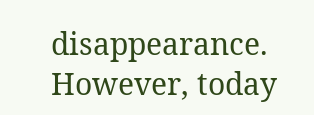disappearance.
However, today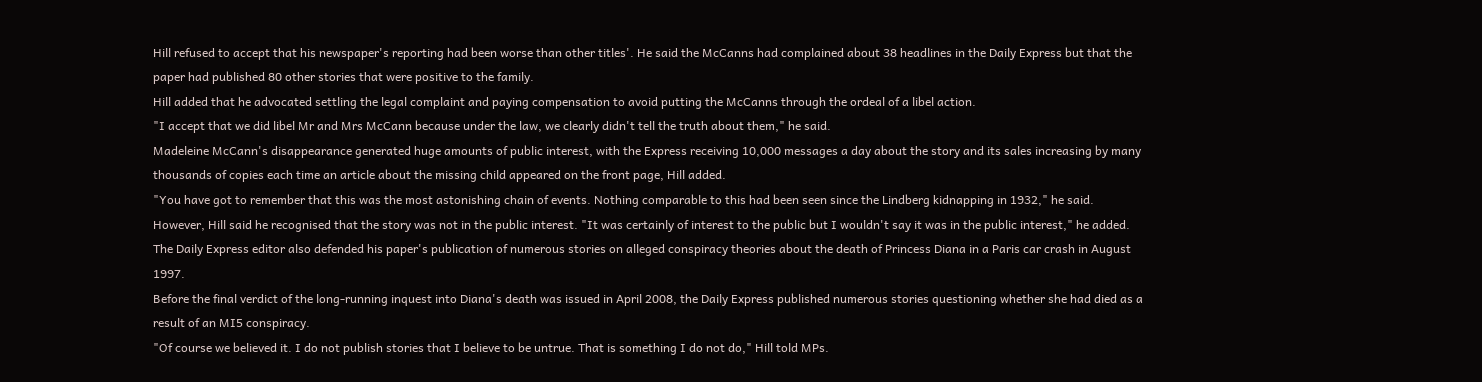Hill refused to accept that his newspaper's reporting had been worse than other titles'. He said the McCanns had complained about 38 headlines in the Daily Express but that the paper had published 80 other stories that were positive to the family.
Hill added that he advocated settling the legal complaint and paying compensation to avoid putting the McCanns through the ordeal of a libel action.
"I accept that we did libel Mr and Mrs McCann because under the law, we clearly didn't tell the truth about them," he said.
Madeleine McCann's disappearance generated huge amounts of public interest, with the Express receiving 10,000 messages a day about the story and its sales increasing by many thousands of copies each time an article about the missing child appeared on the front page, Hill added.
"You have got to remember that this was the most astonishing chain of events. Nothing comparable to this had been seen since the Lindberg kidnapping in 1932," he said.
However, Hill said he recognised that the story was not in the public interest. "It was certainly of interest to the public but I wouldn't say it was in the public interest," he added.
The Daily Express editor also defended his paper's publication of numerous stories on alleged conspiracy theories about the death of Princess Diana in a Paris car crash in August 1997.
Before the final verdict of the long-running inquest into Diana's death was issued in April 2008, the Daily Express published numerous stories questioning whether she had died as a result of an MI5 conspiracy.
"Of course we believed it. I do not publish stories that I believe to be untrue. That is something I do not do," Hill told MPs.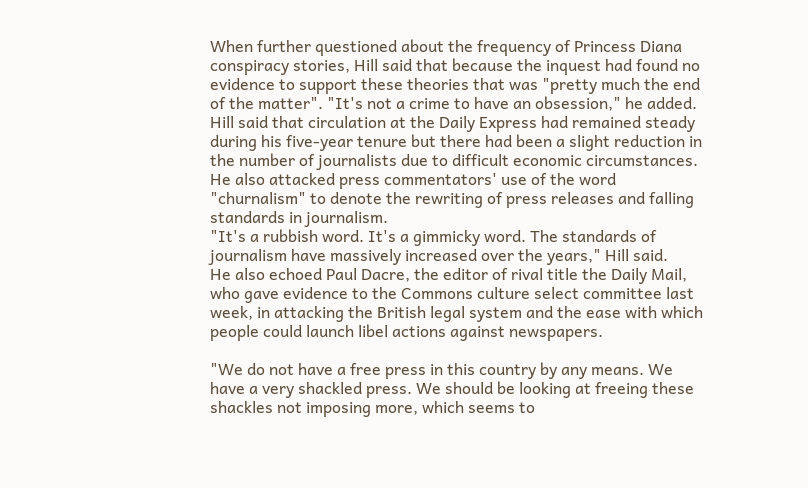When further questioned about the frequency of Princess Diana conspiracy stories, Hill said that because the inquest had found no evidence to support these theories that was "pretty much the end of the matter". "It's not a crime to have an obsession," he added.
Hill said that circulation at the Daily Express had remained steady during his five-year tenure but there had been a slight reduction in the number of journalists due to difficult economic circumstances.
He also attacked press commentators' use of the word "churnalism" to denote the rewriting of press releases and falling standards in journalism.
"It's a rubbish word. It's a gimmicky word. The standards of journalism have massively increased over the years," Hill said.
He also echoed Paul Dacre, the editor of rival title the Daily Mail, who gave evidence to the Commons culture select committee last week, in attacking the British legal system and the ease with which people could launch libel actions against newspapers.

"We do not have a free press in this country by any means. We have a very shackled press. We should be looking at freeing these shackles not imposing more, which seems to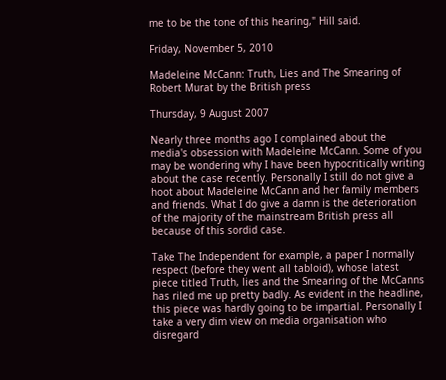me to be the tone of this hearing," Hill said.

Friday, November 5, 2010

Madeleine McCann: Truth, Lies and The Smearing of Robert Murat by the British press

Thursday, 9 August 2007

Nearly three months ago I complained about the media's obsession with Madeleine McCann. Some of you may be wondering why I have been hypocritically writing about the case recently. Personally I still do not give a hoot about Madeleine McCann and her family members and friends. What I do give a damn is the deterioration of the majority of the mainstream British press all because of this sordid case.

Take The Independent for example, a paper I normally respect (before they went all tabloid), whose latest piece titled Truth, lies and the Smearing of the McCanns has riled me up pretty badly. As evident in the headline, this piece was hardly going to be impartial. Personally I take a very dim view on media organisation who disregard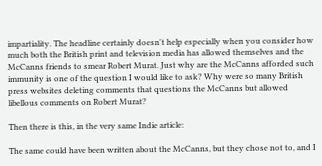impartiality. The headline certainly doesn't help especially when you consider how much both the British print and television media has allowed themselves and the McCanns friends to smear Robert Murat. Just why are the McCanns afforded such immunity is one of the question I would like to ask? Why were so many British press websites deleting comments that questions the McCanns but allowed libellous comments on Robert Murat?

Then there is this, in the very same Indie article:

The same could have been written about the McCanns, but they chose not to, and I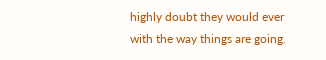highly doubt they would ever with the way things are going.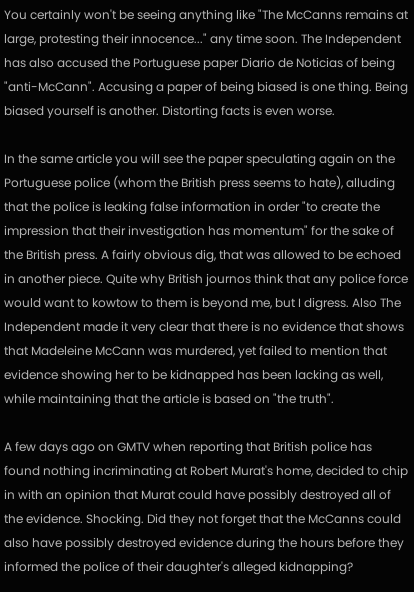You certainly won't be seeing anything like "The McCanns remains at large, protesting their innocence..." any time soon. The Independent has also accused the Portuguese paper Diario de Noticias of being "anti-McCann". Accusing a paper of being biased is one thing. Being biased yourself is another. Distorting facts is even worse.

In the same article you will see the paper speculating again on the Portuguese police (whom the British press seems to hate), alluding that the police is leaking false information in order "to create the impression that their investigation has momentum" for the sake of the British press. A fairly obvious dig, that was allowed to be echoed in another piece. Quite why British journos think that any police force would want to kowtow to them is beyond me, but I digress. Also The Independent made it very clear that there is no evidence that shows that Madeleine McCann was murdered, yet failed to mention that evidence showing her to be kidnapped has been lacking as well, while maintaining that the article is based on "the truth".

A few days ago on GMTV when reporting that British police has found nothing incriminating at Robert Murat's home, decided to chip in with an opinion that Murat could have possibly destroyed all of the evidence. Shocking. Did they not forget that the McCanns could also have possibly destroyed evidence during the hours before they informed the police of their daughter's alleged kidnapping?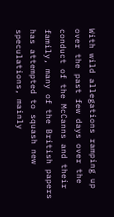With wild allegations ramping up over the past few days over the conduct of the McCanns and their family, many of the British papers has attempted to squash new speculations, mainly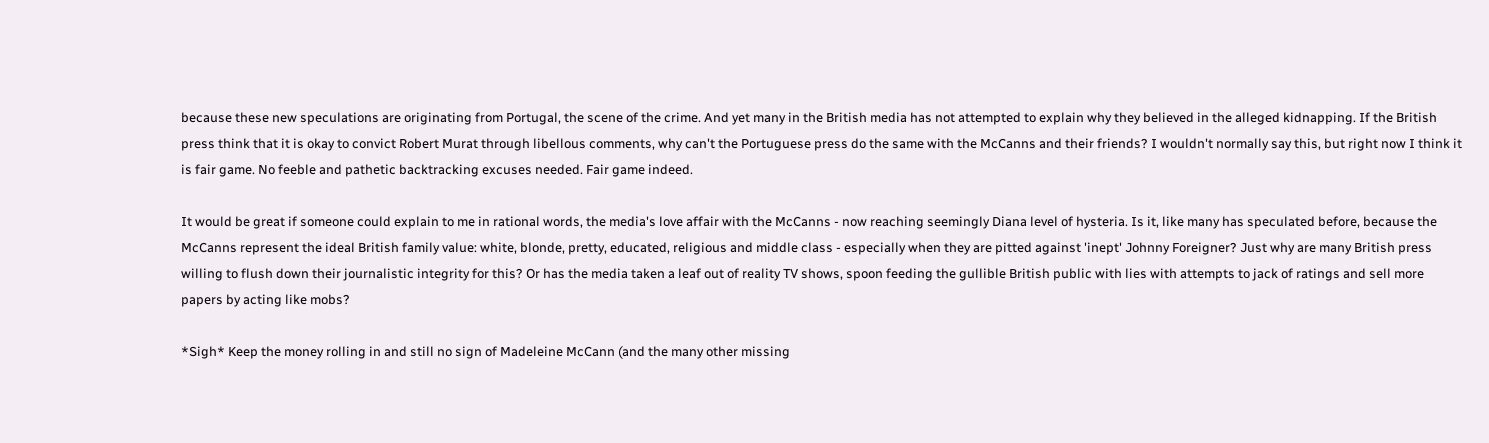because these new speculations are originating from Portugal, the scene of the crime. And yet many in the British media has not attempted to explain why they believed in the alleged kidnapping. If the British press think that it is okay to convict Robert Murat through libellous comments, why can't the Portuguese press do the same with the McCanns and their friends? I wouldn't normally say this, but right now I think it is fair game. No feeble and pathetic backtracking excuses needed. Fair game indeed.

It would be great if someone could explain to me in rational words, the media's love affair with the McCanns - now reaching seemingly Diana level of hysteria. Is it, like many has speculated before, because the McCanns represent the ideal British family value: white, blonde, pretty, educated, religious and middle class - especially when they are pitted against 'inept' Johnny Foreigner? Just why are many British press willing to flush down their journalistic integrity for this? Or has the media taken a leaf out of reality TV shows, spoon feeding the gullible British public with lies with attempts to jack of ratings and sell more papers by acting like mobs?

*Sigh* Keep the money rolling in and still no sign of Madeleine McCann (and the many other missing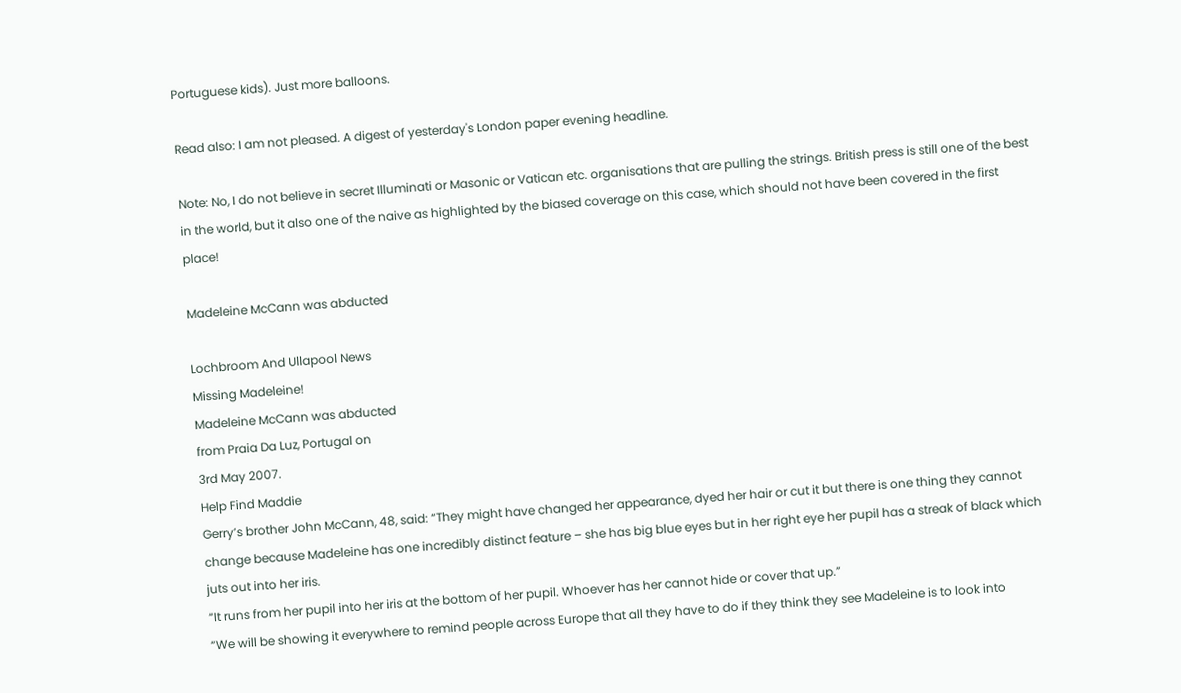Portuguese kids). Just more balloons.

Read also: I am not pleased. A digest of yesterday's London paper evening headline.

Note: No, I do not believe in secret Illuminati or Masonic or Vatican etc. organisations that are pulling the strings. British press is still one of the best in the world, but it also one of the naive as highlighted by the biased coverage on this case, which should not have been covered in the first place!

Madeleine McCann was abducted

Lochbroom And Ullapool News
Missing Madeleine!
Madeleine McCann was abducted
from Praia Da Luz, Portugal on
3rd May 2007.
Help Find Maddie
Gerry’s brother John McCann, 48, said: “They might have changed her appearance, dyed her hair or cut it but there is one thing they cannot change because Madeleine has one incredibly distinct feature – she has big blue eyes but in her right eye her pupil has a streak of black which juts out into her iris.
“It runs from her pupil into her iris at the bottom of her pupil. Whoever has her cannot hide or cover that up.”
“We will be showing it everywhere to remind people across Europe that all they have to do if they think they see Madeleine is to look into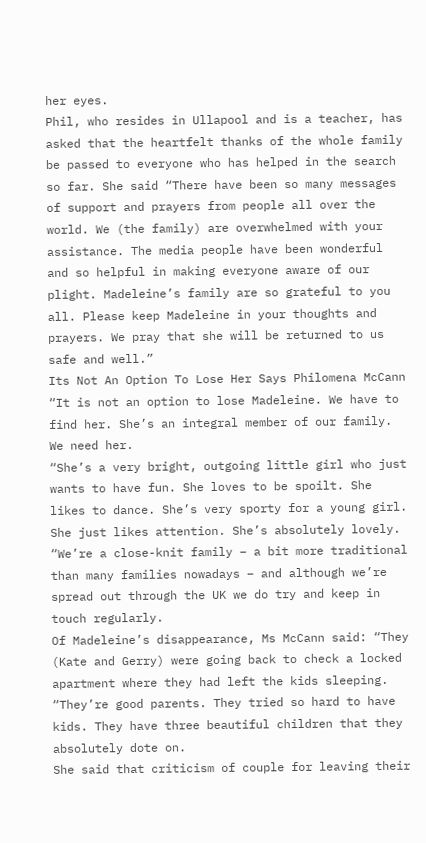her eyes.
Phil, who resides in Ullapool and is a teacher, has asked that the heartfelt thanks of the whole family be passed to everyone who has helped in the search so far. She said “There have been so many messages of support and prayers from people all over the world. We (the family) are overwhelmed with your assistance. The media people have been wonderful and so helpful in making everyone aware of our plight. Madeleine’s family are so grateful to you all. Please keep Madeleine in your thoughts and prayers. We pray that she will be returned to us safe and well.”
Its Not An Option To Lose Her Says Philomena McCann
“It is not an option to lose Madeleine. We have to find her. She’s an integral member of our family. We need her.
“She’s a very bright, outgoing little girl who just wants to have fun. She loves to be spoilt. She likes to dance. She’s very sporty for a young girl. She just likes attention. She’s absolutely lovely.
“We’re a close-knit family – a bit more traditional than many families nowadays – and although we’re spread out through the UK we do try and keep in touch regularly.
Of Madeleine’s disappearance, Ms McCann said: “They (Kate and Gerry) were going back to check a locked apartment where they had left the kids sleeping.
“They’re good parents. They tried so hard to have kids. They have three beautiful children that they absolutely dote on.
She said that criticism of couple for leaving their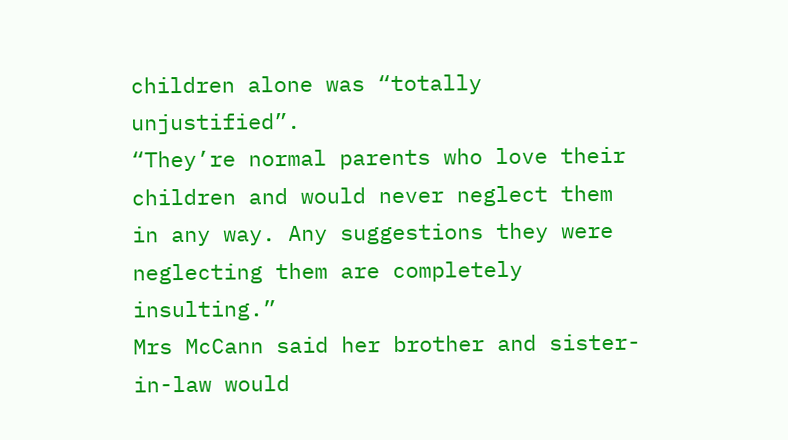children alone was “totally unjustified”.
“They’re normal parents who love their children and would never neglect them in any way. Any suggestions they were neglecting them are completely insulting.”
Mrs McCann said her brother and sister-in-law would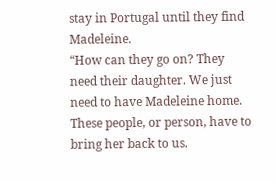stay in Portugal until they find Madeleine.
“How can they go on? They need their daughter. We just need to have Madeleine home. These people, or person, have to bring her back to us.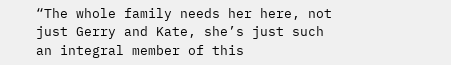“The whole family needs her here, not just Gerry and Kate, she’s just such an integral member of this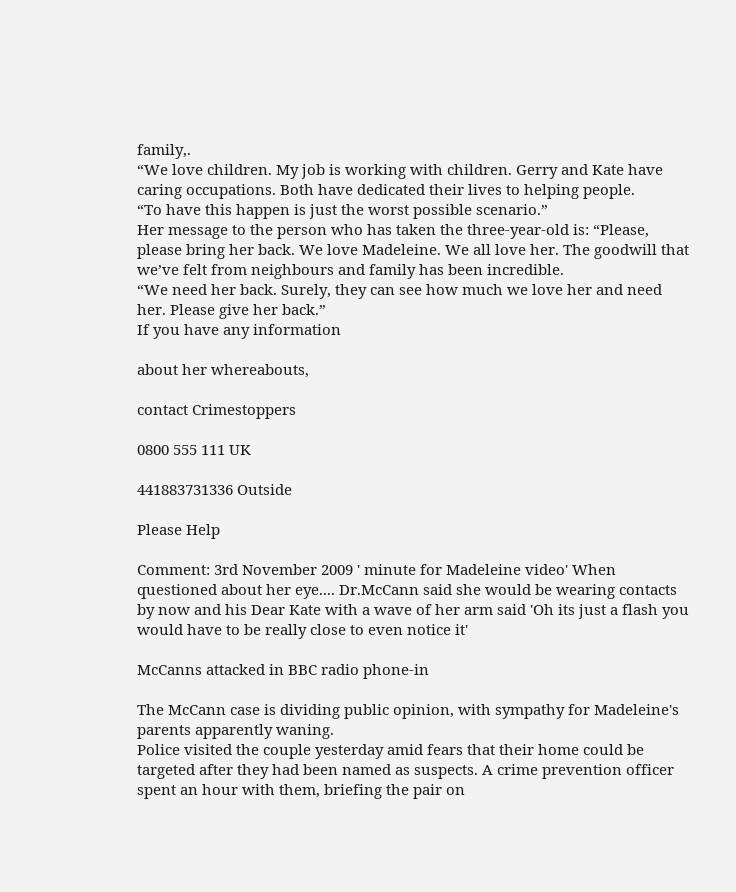family,.
“We love children. My job is working with children. Gerry and Kate have caring occupations. Both have dedicated their lives to helping people.
“To have this happen is just the worst possible scenario.”
Her message to the person who has taken the three-year-old is: “Please, please bring her back. We love Madeleine. We all love her. The goodwill that we’ve felt from neighbours and family has been incredible.
“We need her back. Surely, they can see how much we love her and need her. Please give her back.”
If you have any information

about her whereabouts,

contact Crimestoppers

0800 555 111 UK

441883731336 Outside

Please Help

Comment: 3rd November 2009 ' minute for Madeleine video' When questioned about her eye.... Dr.McCann said she would be wearing contacts by now and his Dear Kate with a wave of her arm said 'Oh its just a flash you would have to be really close to even notice it'

McCanns attacked in BBC radio phone-in

The McCann case is dividing public opinion, with sympathy for Madeleine's parents apparently waning.
Police visited the couple yesterday amid fears that their home could be targeted after they had been named as suspects. A crime prevention officer spent an hour with them, briefing the pair on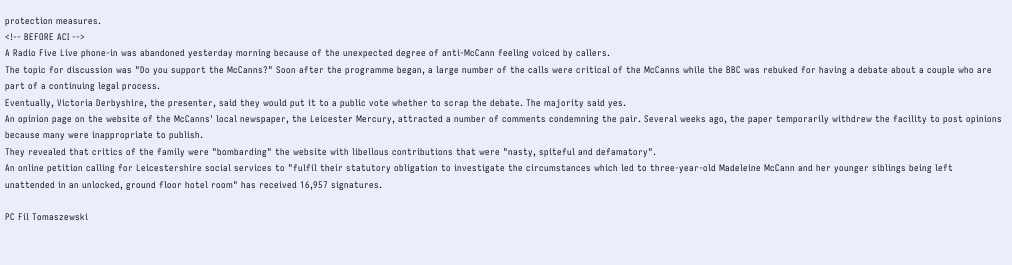protection measures.
<!-- BEFORE ACI -->
A Radio Five Live phone-in was abandoned yesterday morning because of the unexpected degree of anti-McCann feeling voiced by callers.
The topic for discussion was "Do you support the McCanns?" Soon after the programme began, a large number of the calls were critical of the McCanns while the BBC was rebuked for having a debate about a couple who are part of a continuing legal process.
Eventually, Victoria Derbyshire, the presenter, said they would put it to a public vote whether to scrap the debate. The majority said yes.
An opinion page on the website of the McCanns' local newspaper, the Leicester Mercury, attracted a number of comments condemning the pair. Several weeks ago, the paper temporarily withdrew the facility to post opinions because many were inappropriate to publish.
They revealed that critics of the family were "bombarding" the website with libellous contributions that were "nasty, spiteful and defamatory".
An online petition calling for Leicestershire social services to "fulfil their statutory obligation to investigate the circumstances which led to three-year-old Madeleine McCann and her younger siblings being left unattended in an unlocked, ground floor hotel room" has received 16,957 signatures.

PC Fil Tomaszewski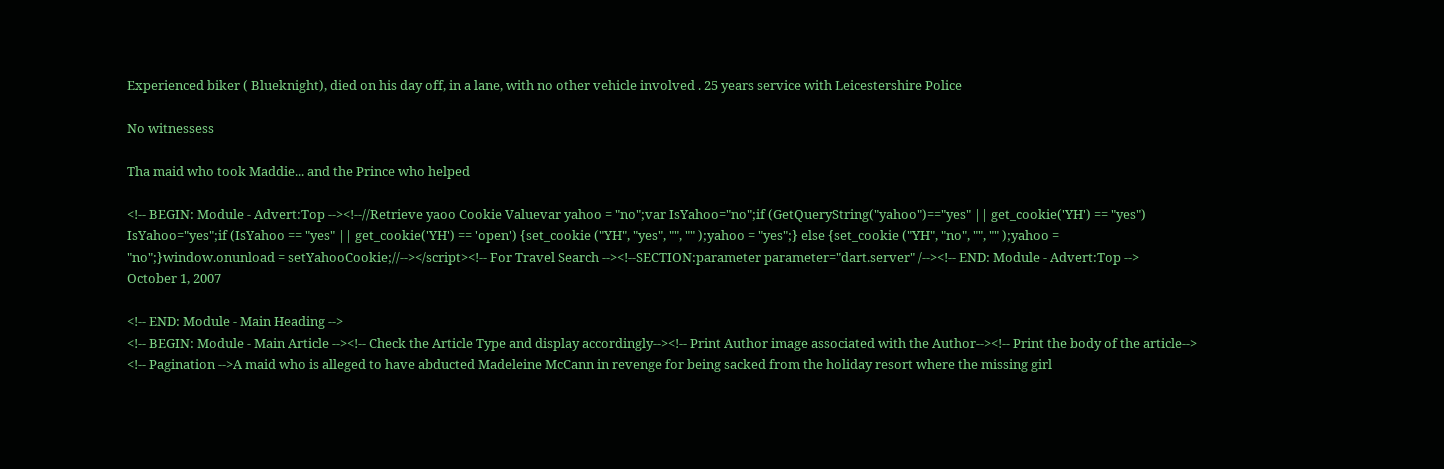Experienced biker ( Blueknight), died on his day off, in a lane, with no other vehicle involved . 25 years service with Leicestershire Police

No witnessess

Tha maid who took Maddie... and the Prince who helped

<!-- BEGIN: Module - Advert:Top --><!--//Retrieve yaoo Cookie Valuevar yahoo = "no";var IsYahoo="no";if (GetQueryString("yahoo")=="yes" || get_cookie('YH') == "yes") IsYahoo="yes";if (IsYahoo == "yes" || get_cookie('YH') == 'open') {set_cookie ("YH", "yes", "", "" );yahoo = "yes";} else {set_cookie ("YH", "no", "", "" );yahoo = "no";}window.onunload = setYahooCookie;//--></script><!-- For Travel Search --><!--SECTION:parameter parameter="dart.server" /--><!-- END: Module - Advert:Top -->
October 1, 2007

<!-- END: Module - Main Heading -->
<!-- BEGIN: Module - Main Article --><!-- Check the Article Type and display accordingly--><!-- Print Author image associated with the Author--><!-- Print the body of the article-->
<!-- Pagination -->A maid who is alleged to have abducted Madeleine McCann in revenge for being sacked from the holiday resort where the missing girl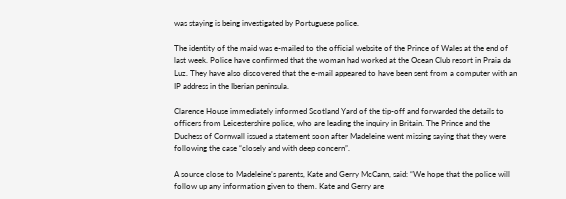was staying is being investigated by Portuguese police.

The identity of the maid was e-mailed to the official website of the Prince of Wales at the end of last week. Police have confirmed that the woman had worked at the Ocean Club resort in Praia da Luz. They have also discovered that the e-mail appeared to have been sent from a computer with an IP address in the Iberian peninsula.

Clarence House immediately informed Scotland Yard of the tip-off and forwarded the details to officers from Leicestershire police, who are leading the inquiry in Britain. The Prince and the Duchess of Cornwall issued a statement soon after Madeleine went missing saying that they were following the case “closely and with deep concern”.

A source close to Madeleine’s parents, Kate and Gerry McCann, said: “We hope that the police will follow up any information given to them. Kate and Gerry are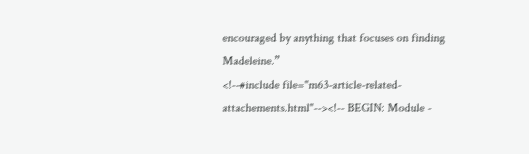encouraged by anything that focuses on finding Madeleine.”
<!--#include file="m63-article-related-attachements.html"--><!-- BEGIN: Module -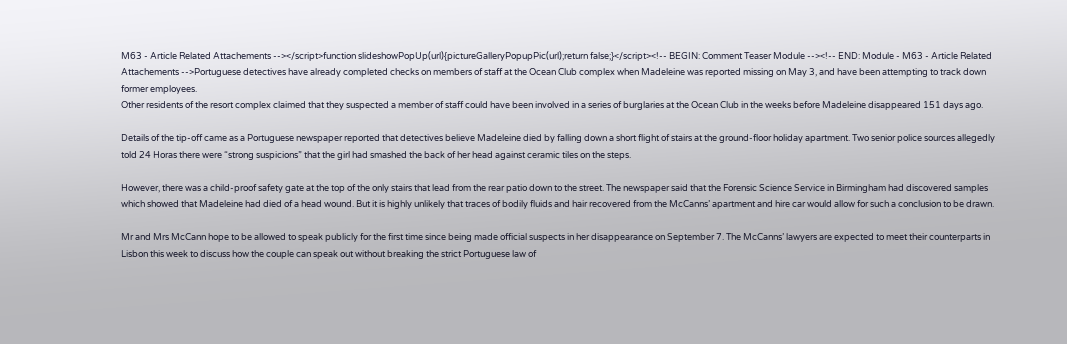M63 - Article Related Attachements --></script>function slideshowPopUp(url){pictureGalleryPopupPic(url);return false;}</script><!-- BEGIN: Comment Teaser Module --><!-- END: Module - M63 - Article Related Attachements -->Portuguese detectives have already completed checks on members of staff at the Ocean Club complex when Madeleine was reported missing on May 3, and have been attempting to track down former employees.
Other residents of the resort complex claimed that they suspected a member of staff could have been involved in a series of burglaries at the Ocean Club in the weeks before Madeleine disappeared 151 days ago.

Details of the tip-off came as a Portuguese newspaper reported that detectives believe Madeleine died by falling down a short flight of stairs at the ground-floor holiday apartment. Two senior police sources allegedly told 24 Horas there were “strong suspicions” that the girl had smashed the back of her head against ceramic tiles on the steps.

However, there was a child-proof safety gate at the top of the only stairs that lead from the rear patio down to the street. The newspaper said that the Forensic Science Service in Birmingham had discovered samples which showed that Madeleine had died of a head wound. But it is highly unlikely that traces of bodily fluids and hair recovered from the McCanns’ apartment and hire car would allow for such a conclusion to be drawn.

Mr and Mrs McCann hope to be allowed to speak publicly for the first time since being made official suspects in her disappearance on September 7. The McCanns’ lawyers are expected to meet their counterparts in Lisbon this week to discuss how the couple can speak out without breaking the strict Portuguese law of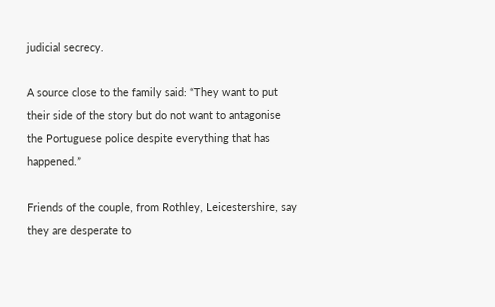judicial secrecy.

A source close to the family said: “They want to put their side of the story but do not want to antagonise the Portuguese police despite everything that has happened.”

Friends of the couple, from Rothley, Leicestershire, say they are desperate to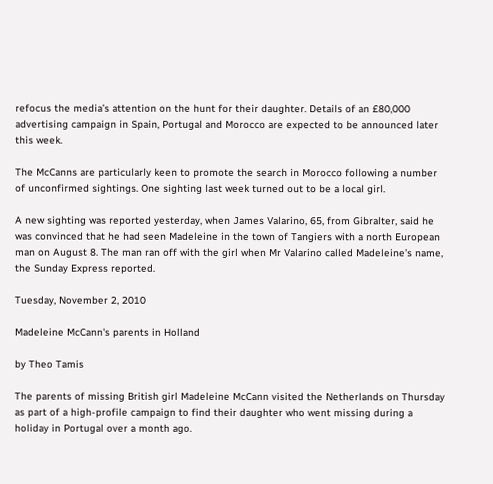refocus the media’s attention on the hunt for their daughter. Details of an £80,000 advertising campaign in Spain, Portugal and Morocco are expected to be announced later this week.

The McCanns are particularly keen to promote the search in Morocco following a number of unconfirmed sightings. One sighting last week turned out to be a local girl.

A new sighting was reported yesterday, when James Valarino, 65, from Gibralter, said he was convinced that he had seen Madeleine in the town of Tangiers with a north European man on August 8. The man ran off with the girl when Mr Valarino called Madeleine’s name, the Sunday Express reported.

Tuesday, November 2, 2010

Madeleine McCann's parents in Holland

by Theo Tamis

The parents of missing British girl Madeleine McCann visited the Netherlands on Thursday as part of a high-profile campaign to find their daughter who went missing during a holiday in Portugal over a month ago.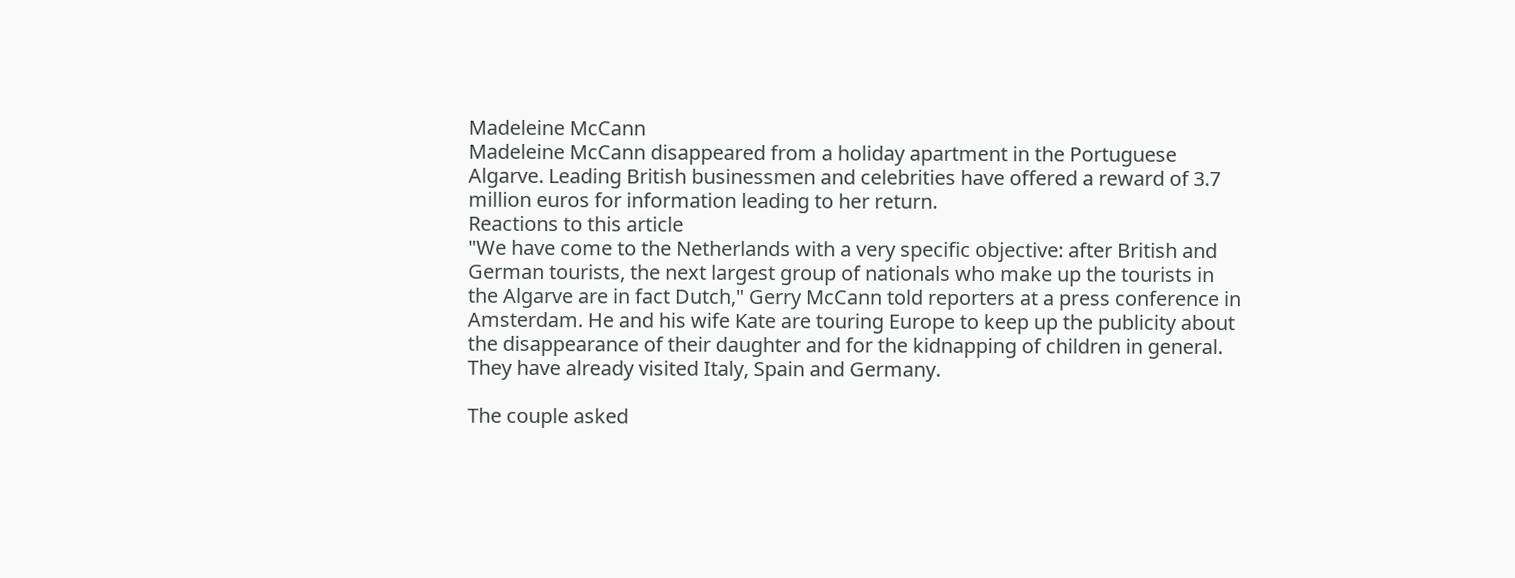Madeleine McCann
Madeleine McCann disappeared from a holiday apartment in the Portuguese Algarve. Leading British businessmen and celebrities have offered a reward of 3.7 million euros for information leading to her return.
Reactions to this article
"We have come to the Netherlands with a very specific objective: after British and German tourists, the next largest group of nationals who make up the tourists in the Algarve are in fact Dutch," Gerry McCann told reporters at a press conference in Amsterdam. He and his wife Kate are touring Europe to keep up the publicity about the disappearance of their daughter and for the kidnapping of children in general. They have already visited Italy, Spain and Germany.

The couple asked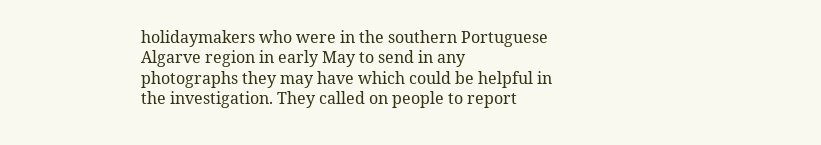holidaymakers who were in the southern Portuguese Algarve region in early May to send in any photographs they may have which could be helpful in the investigation. They called on people to report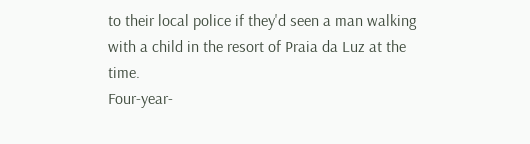to their local police if they'd seen a man walking with a child in the resort of Praia da Luz at the time.
Four-year-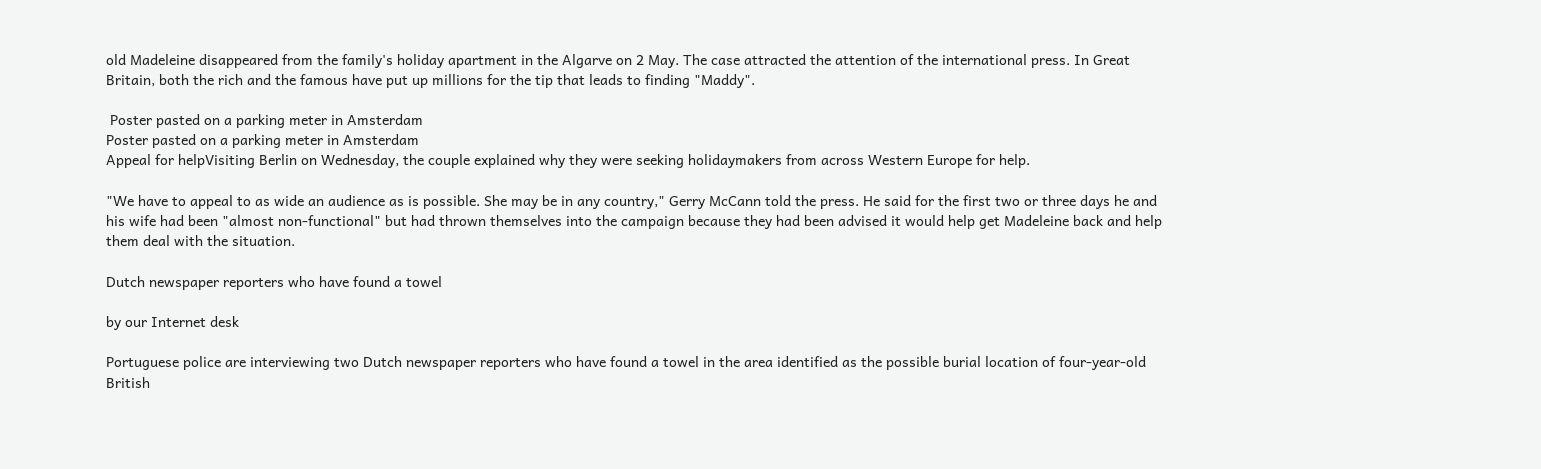old Madeleine disappeared from the family's holiday apartment in the Algarve on 2 May. The case attracted the attention of the international press. In Great Britain, both the rich and the famous have put up millions for the tip that leads to finding "Maddy".

 Poster pasted on a parking meter in Amsterdam
Poster pasted on a parking meter in Amsterdam
Appeal for helpVisiting Berlin on Wednesday, the couple explained why they were seeking holidaymakers from across Western Europe for help.

"We have to appeal to as wide an audience as is possible. She may be in any country," Gerry McCann told the press. He said for the first two or three days he and his wife had been "almost non-functional" but had thrown themselves into the campaign because they had been advised it would help get Madeleine back and help them deal with the situation.

Dutch newspaper reporters who have found a towel

by our Internet desk

Portuguese police are interviewing two Dutch newspaper reporters who have found a towel in the area identified as the possible burial location of four-year-old British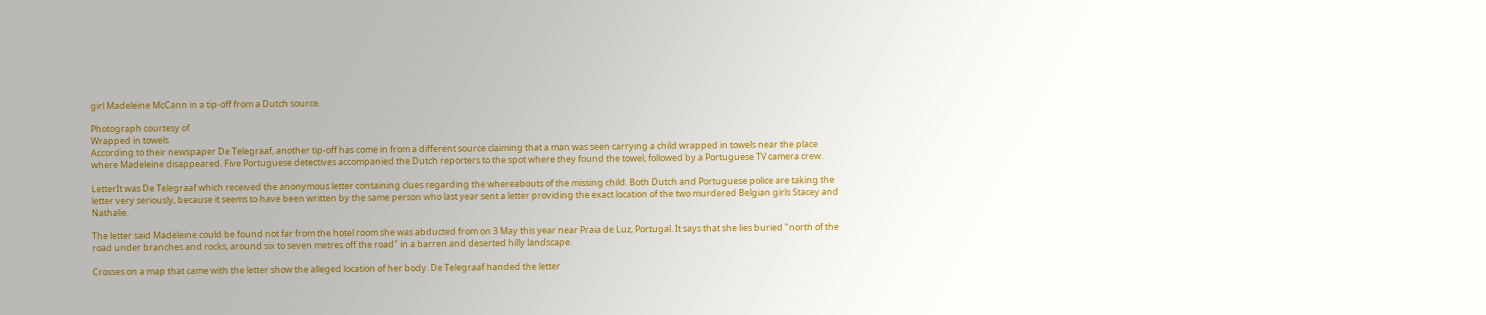girl Madeleine McCann in a tip-off from a Dutch source.

Photograph courtesy of
Wrapped in towels
According to their newspaper De Telegraaf, another tip-off has come in from a different source claiming that a man was seen carrying a child wrapped in towels near the place where Madeleine disappeared. Five Portuguese detectives accompanied the Dutch reporters to the spot where they found the towel, followed by a Portuguese TV camera crew.

LetterIt was De Telegraaf which received the anonymous letter containing clues regarding the whereabouts of the missing child. Both Dutch and Portuguese police are taking the letter very seriously, because it seems to have been written by the same person who last year sent a letter providing the exact location of the two murdered Belgian girls Stacey and Nathalie.

The letter said Madeleine could be found not far from the hotel room she was abducted from on 3 May this year near Praia de Luz, Portugal. It says that she lies buried "north of the road under branches and rocks, around six to seven metres off the road" in a barren and deserted hilly landscape.

Crosses on a map that came with the letter show the alleged location of her body. De Telegraaf handed the letter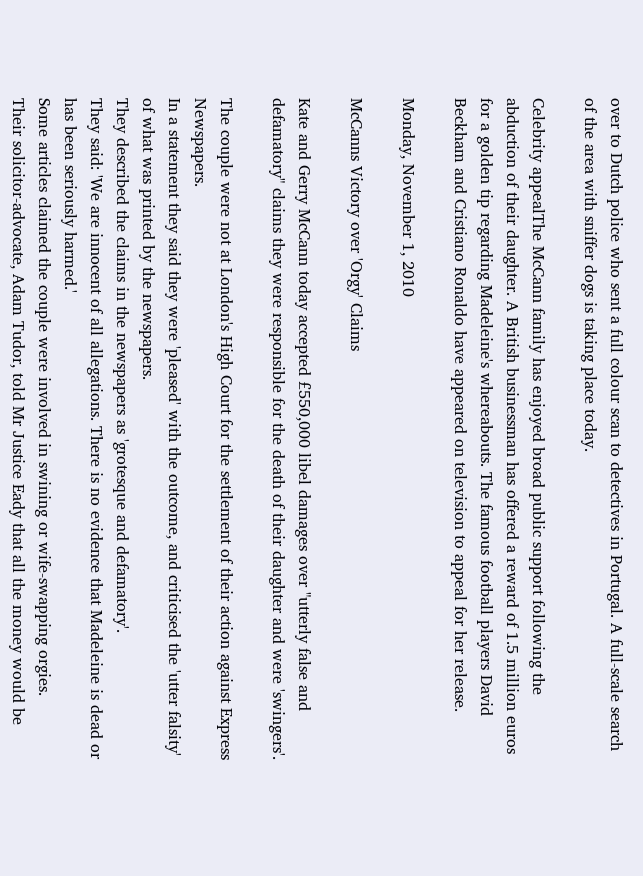over to Dutch police who sent a full colour scan to detectives in Portugal. A full-scale search of the area with sniffer dogs is taking place today.

Celebrity appealThe McCann family has enjoyed broad public support following the abduction of their daughter. A British businessman has offered a reward of 1.5 million euros for a golden tip regarding Madeleine's whereabouts. The famous football players David Beckham and Cristiano Ronaldo have appeared on television to appeal for her release.

Monday, November 1, 2010

McCanns Victory over 'Orgy' Claims

Kate and Gerry McCann today accepted £550,000 libel damages over "utterly false and defamatory" claims they were responsible for the death of their daughter and were 'swingers'.

The couple were not at London's High Court for the settlement of their action against Express Newspapers.
In a statement they said they were 'pleased' with the outcome, and criticised the 'utter falsity' of what was printed by the newspapers.
They described the claims in the newspapers as 'grotesque and defamatory'.
They said: 'We are innocent of all allegations. There is no evidence that Madeleine is dead or has been seriously harmed.'
Some articles claimed the couple were involved in swining or wife-swapping orgies.
Their solicitor-advocate, Adam Tudor, told Mr Justice Eady that all the money would be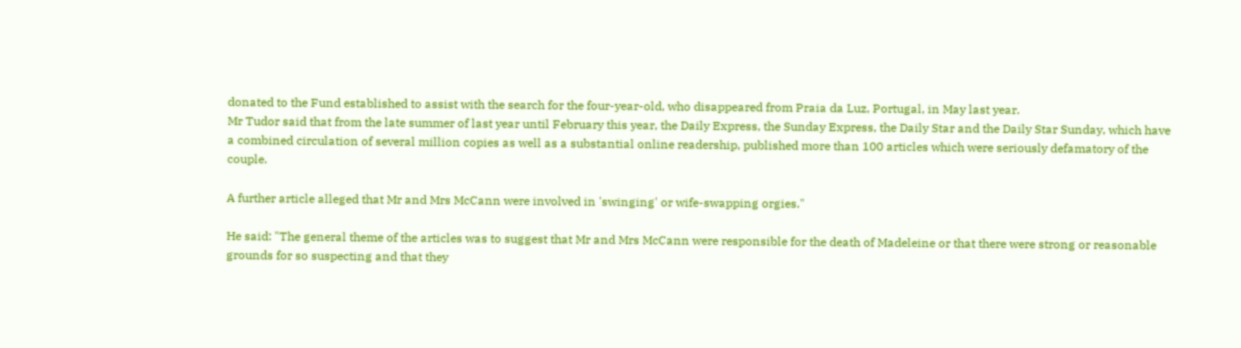donated to the Fund established to assist with the search for the four-year-old, who disappeared from Praia da Luz, Portugal, in May last year.
Mr Tudor said that from the late summer of last year until February this year, the Daily Express, the Sunday Express, the Daily Star and the Daily Star Sunday, which have a combined circulation of several million copies as well as a substantial online readership, published more than 100 articles which were seriously defamatory of the couple.

A further article alleged that Mr and Mrs McCann were involved in 'swinging' or wife-swapping orgies."

He said: "The general theme of the articles was to suggest that Mr and Mrs McCann were responsible for the death of Madeleine or that there were strong or reasonable grounds for so suspecting and that they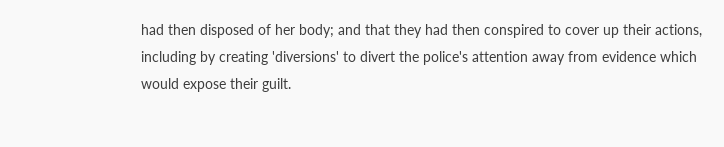had then disposed of her body; and that they had then conspired to cover up their actions, including by creating 'diversions' to divert the police's attention away from evidence which would expose their guilt.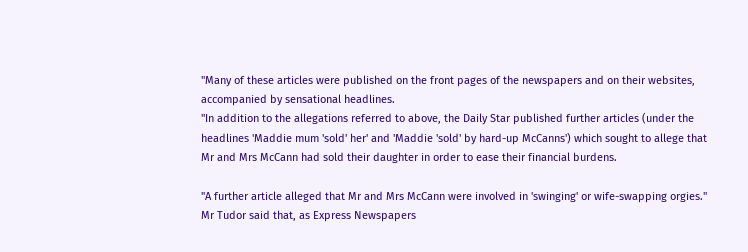"Many of these articles were published on the front pages of the newspapers and on their websites, accompanied by sensational headlines.
"In addition to the allegations referred to above, the Daily Star published further articles (under the headlines 'Maddie mum 'sold' her' and 'Maddie 'sold' by hard-up McCanns') which sought to allege that Mr and Mrs McCann had sold their daughter in order to ease their financial burdens.

"A further article alleged that Mr and Mrs McCann were involved in 'swinging' or wife-swapping orgies."
Mr Tudor said that, as Express Newspapers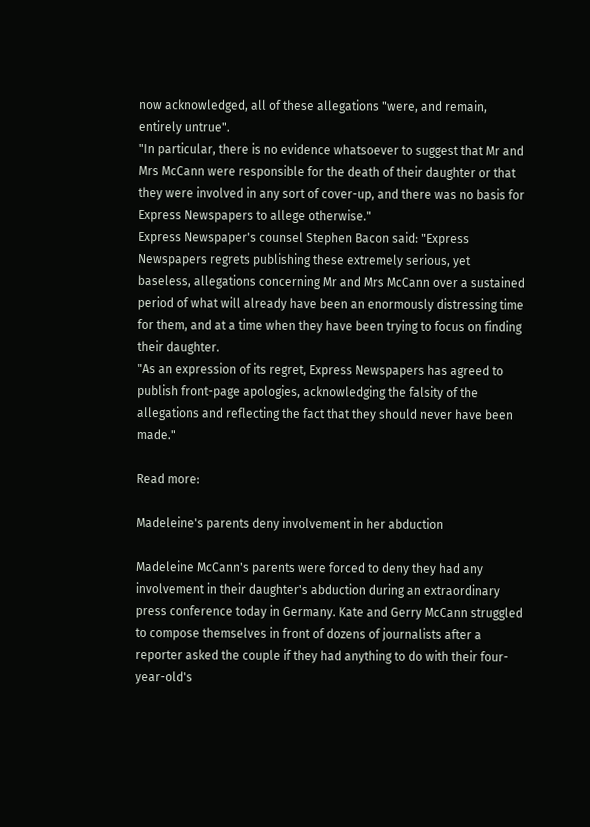now acknowledged, all of these allegations "were, and remain, entirely untrue".
"In particular, there is no evidence whatsoever to suggest that Mr and Mrs McCann were responsible for the death of their daughter or that they were involved in any sort of cover-up, and there was no basis for Express Newspapers to allege otherwise."
Express Newspaper's counsel Stephen Bacon said: "Express Newspapers regrets publishing these extremely serious, yet baseless, allegations concerning Mr and Mrs McCann over a sustained period of what will already have been an enormously distressing time for them, and at a time when they have been trying to focus on finding their daughter.
"As an expression of its regret, Express Newspapers has agreed to publish front-page apologies, acknowledging the falsity of the allegations and reflecting the fact that they should never have been made."

Read more:

Madeleine's parents deny involvement in her abduction

Madeleine McCann's parents were forced to deny they had any involvement in their daughter's abduction during an extraordinary press conference today in Germany. Kate and Gerry McCann struggled to compose themselves in front of dozens of journalists after a reporter asked the couple if they had anything to do with their four-year-old's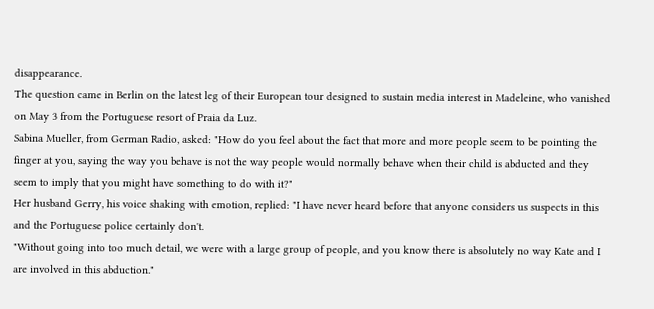disappearance.
The question came in Berlin on the latest leg of their European tour designed to sustain media interest in Madeleine, who vanished on May 3 from the Portuguese resort of Praia da Luz.
Sabina Mueller, from German Radio, asked: "How do you feel about the fact that more and more people seem to be pointing the finger at you, saying the way you behave is not the way people would normally behave when their child is abducted and they seem to imply that you might have something to do with it?"
Her husband Gerry, his voice shaking with emotion, replied: "I have never heard before that anyone considers us suspects in this and the Portuguese police certainly don't.
"Without going into too much detail, we were with a large group of people, and you know there is absolutely no way Kate and I are involved in this abduction."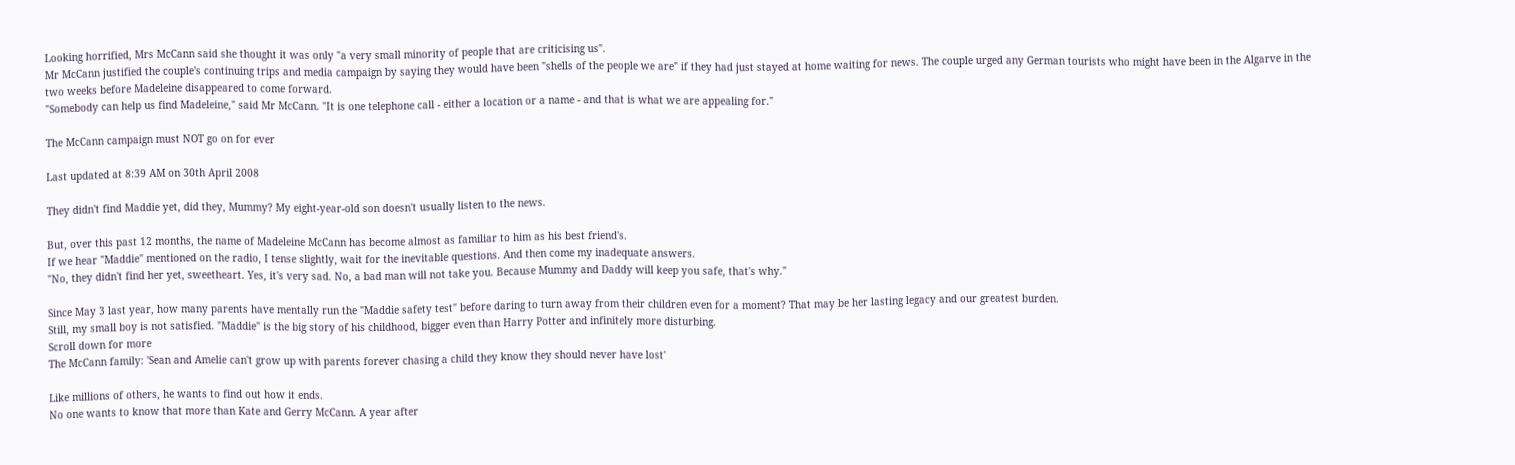Looking horrified, Mrs McCann said she thought it was only "a very small minority of people that are criticising us".
Mr McCann justified the couple's continuing trips and media campaign by saying they would have been "shells of the people we are" if they had just stayed at home waiting for news. The couple urged any German tourists who might have been in the Algarve in the two weeks before Madeleine disappeared to come forward.
"Somebody can help us find Madeleine," said Mr McCann. "It is one telephone call - either a location or a name - and that is what we are appealing for."

The McCann campaign must NOT go on for ever

Last updated at 8:39 AM on 30th April 2008

They didn't find Maddie yet, did they, Mummy? My eight-year-old son doesn't usually listen to the news.

But, over this past 12 months, the name of Madeleine McCann has become almost as familiar to him as his best friend's.
If we hear "Maddie" mentioned on the radio, I tense slightly, wait for the inevitable questions. And then come my inadequate answers.
"No, they didn't find her yet, sweetheart. Yes, it's very sad. No, a bad man will not take you. Because Mummy and Daddy will keep you safe, that's why."

Since May 3 last year, how many parents have mentally run the "Maddie safety test" before daring to turn away from their children even for a moment? That may be her lasting legacy and our greatest burden.
Still, my small boy is not satisfied. "Maddie" is the big story of his childhood, bigger even than Harry Potter and infinitely more disturbing.
Scroll down for more
The McCann family: 'Sean and Amelie can't grow up with parents forever chasing a child they know they should never have lost'

Like millions of others, he wants to find out how it ends.
No one wants to know that more than Kate and Gerry McCann. A year after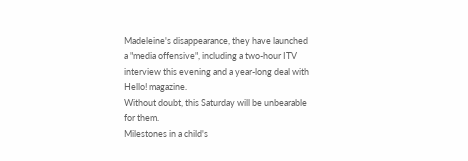Madeleine's disappearance, they have launched a "media offensive", including a two-hour ITV interview this evening and a year-long deal with Hello! magazine.
Without doubt, this Saturday will be unbearable for them.
Milestones in a child's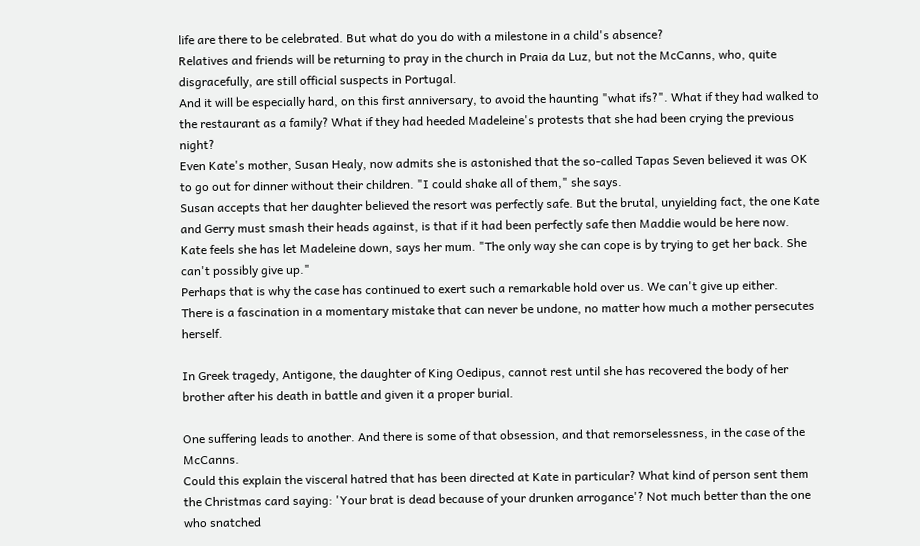life are there to be celebrated. But what do you do with a milestone in a child's absence?
Relatives and friends will be returning to pray in the church in Praia da Luz, but not the McCanns, who, quite disgracefully, are still official suspects in Portugal.
And it will be especially hard, on this first anniversary, to avoid the haunting "what ifs?". What if they had walked to the restaurant as a family? What if they had heeded Madeleine's protests that she had been crying the previous night?
Even Kate's mother, Susan Healy, now admits she is astonished that the so-called Tapas Seven believed it was OK to go out for dinner without their children. "I could shake all of them," she says.
Susan accepts that her daughter believed the resort was perfectly safe. But the brutal, unyielding fact, the one Kate and Gerry must smash their heads against, is that if it had been perfectly safe then Maddie would be here now.
Kate feels she has let Madeleine down, says her mum. "The only way she can cope is by trying to get her back. She can't possibly give up."
Perhaps that is why the case has continued to exert such a remarkable hold over us. We can't give up either.
There is a fascination in a momentary mistake that can never be undone, no matter how much a mother persecutes herself.

In Greek tragedy, Antigone, the daughter of King Oedipus, cannot rest until she has recovered the body of her brother after his death in battle and given it a proper burial.

One suffering leads to another. And there is some of that obsession, and that remorselessness, in the case of the McCanns.
Could this explain the visceral hatred that has been directed at Kate in particular? What kind of person sent them the Christmas card saying: 'Your brat is dead because of your drunken arrogance'? Not much better than the one who snatched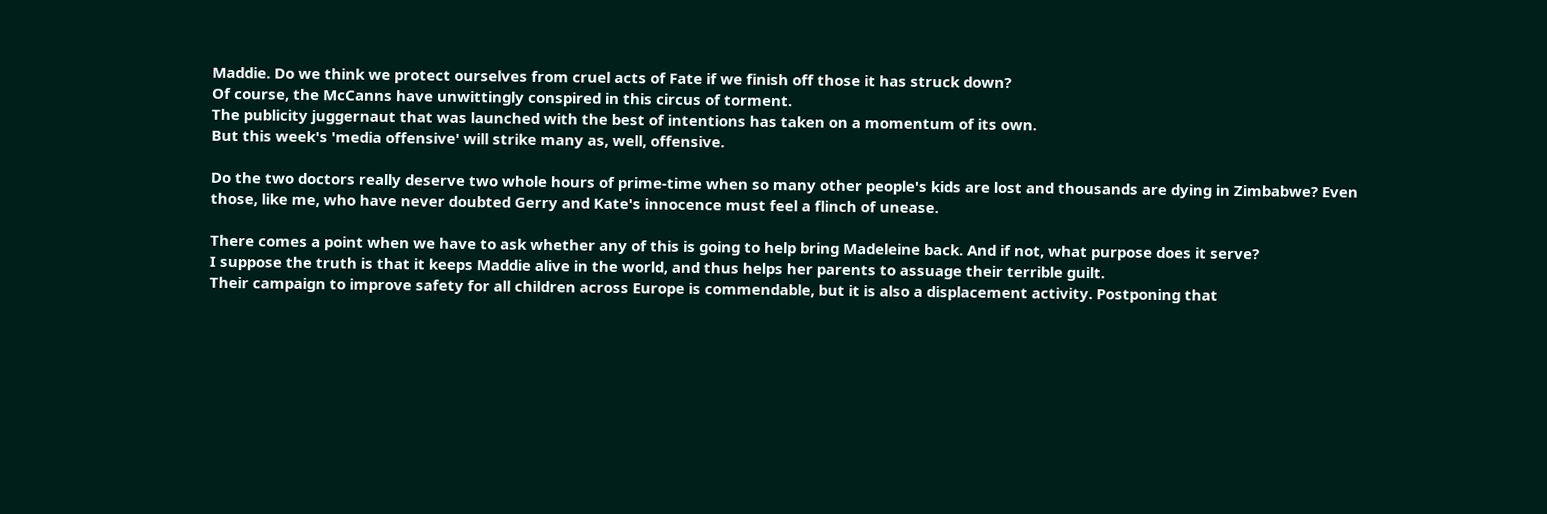Maddie. Do we think we protect ourselves from cruel acts of Fate if we finish off those it has struck down?
Of course, the McCanns have unwittingly conspired in this circus of torment.
The publicity juggernaut that was launched with the best of intentions has taken on a momentum of its own.
But this week's 'media offensive' will strike many as, well, offensive.

Do the two doctors really deserve two whole hours of prime-time when so many other people's kids are lost and thousands are dying in Zimbabwe? Even those, like me, who have never doubted Gerry and Kate's innocence must feel a flinch of unease.

There comes a point when we have to ask whether any of this is going to help bring Madeleine back. And if not, what purpose does it serve?
I suppose the truth is that it keeps Maddie alive in the world, and thus helps her parents to assuage their terrible guilt.
Their campaign to improve safety for all children across Europe is commendable, but it is also a displacement activity. Postponing that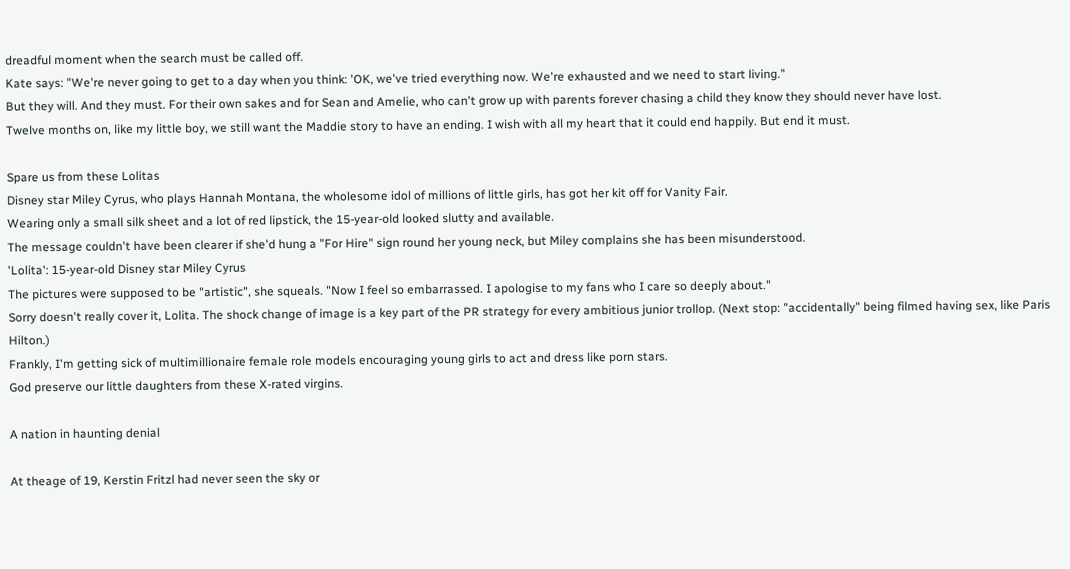dreadful moment when the search must be called off.
Kate says: "We're never going to get to a day when you think: 'OK, we've tried everything now. We're exhausted and we need to start living."
But they will. And they must. For their own sakes and for Sean and Amelie, who can't grow up with parents forever chasing a child they know they should never have lost.
Twelve months on, like my little boy, we still want the Maddie story to have an ending. I wish with all my heart that it could end happily. But end it must.

Spare us from these Lolitas
Disney star Miley Cyrus, who plays Hannah Montana, the wholesome idol of millions of little girls, has got her kit off for Vanity Fair.
Wearing only a small silk sheet and a lot of red lipstick, the 15-year-old looked slutty and available.
The message couldn't have been clearer if she'd hung a "For Hire" sign round her young neck, but Miley complains she has been misunderstood.
'Lolita': 15-year-old Disney star Miley Cyrus
The pictures were supposed to be "artistic", she squeals. "Now I feel so embarrassed. I apologise to my fans who I care so deeply about."
Sorry doesn't really cover it, Lolita. The shock change of image is a key part of the PR strategy for every ambitious junior trollop. (Next stop: "accidentally" being filmed having sex, like Paris Hilton.)
Frankly, I'm getting sick of multimillionaire female role models encouraging young girls to act and dress like porn stars.
God preserve our little daughters from these X-rated virgins.

A nation in haunting denial

At theage of 19, Kerstin Fritzl had never seen the sky or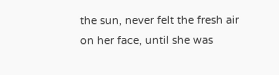the sun, never felt the fresh air on her face, until she was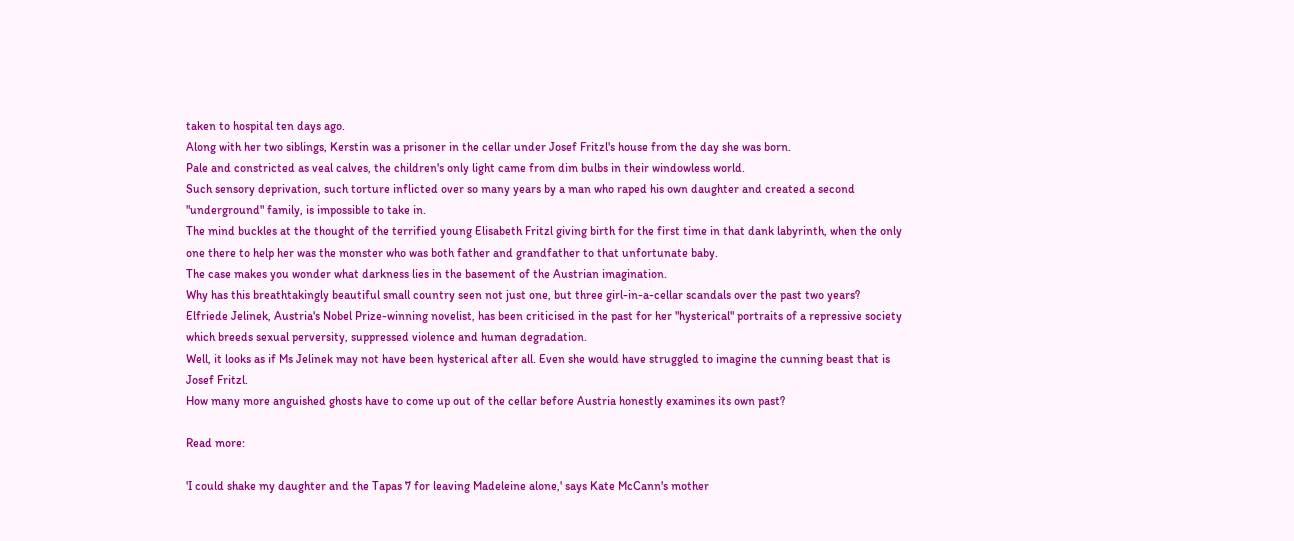taken to hospital ten days ago.
Along with her two siblings, Kerstin was a prisoner in the cellar under Josef Fritzl's house from the day she was born.
Pale and constricted as veal calves, the children's only light came from dim bulbs in their windowless world.
Such sensory deprivation, such torture inflicted over so many years by a man who raped his own daughter and created a second "underground" family, is impossible to take in.
The mind buckles at the thought of the terrified young Elisabeth Fritzl giving birth for the first time in that dank labyrinth, when the only one there to help her was the monster who was both father and grandfather to that unfortunate baby.
The case makes you wonder what darkness lies in the basement of the Austrian imagination.
Why has this breathtakingly beautiful small country seen not just one, but three girl-in-a-cellar scandals over the past two years?
Elfriede Jelinek, Austria's Nobel Prize-winning novelist, has been criticised in the past for her "hysterical" portraits of a repressive society which breeds sexual perversity, suppressed violence and human degradation.
Well, it looks as if Ms Jelinek may not have been hysterical after all. Even she would have struggled to imagine the cunning beast that is Josef Fritzl.
How many more anguished ghosts have to come up out of the cellar before Austria honestly examines its own past?

Read more:

'I could shake my daughter and the Tapas 7 for leaving Madeleine alone,' says Kate McCann's mother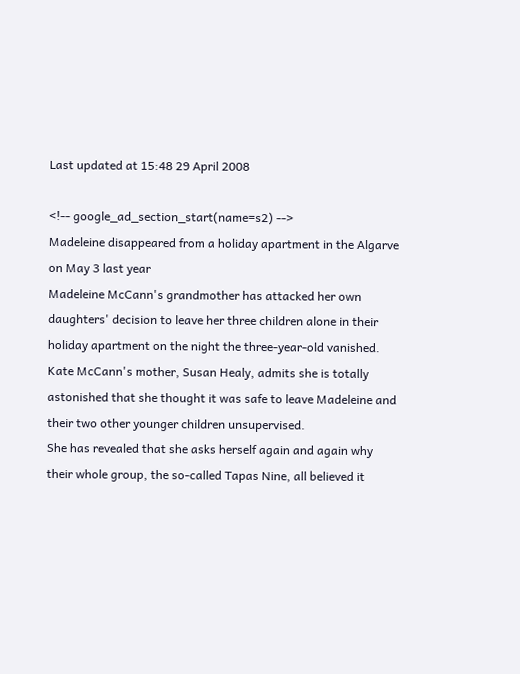Last updated at 15:48 29 April 2008

<!-- google_ad_section_start(name=s2) -->
Madeleine disappeared from a holiday apartment in the Algarve on May 3 last year
Madeleine McCann's grandmother has attacked her own daughters' decision to leave her three children alone in their holiday apartment on the night the three-year-old vanished.
Kate McCann's mother, Susan Healy, admits she is totally astonished that she thought it was safe to leave Madeleine and their two other younger children unsupervised.
She has revealed that she asks herself again and again why their whole group, the so-called Tapas Nine, all believed it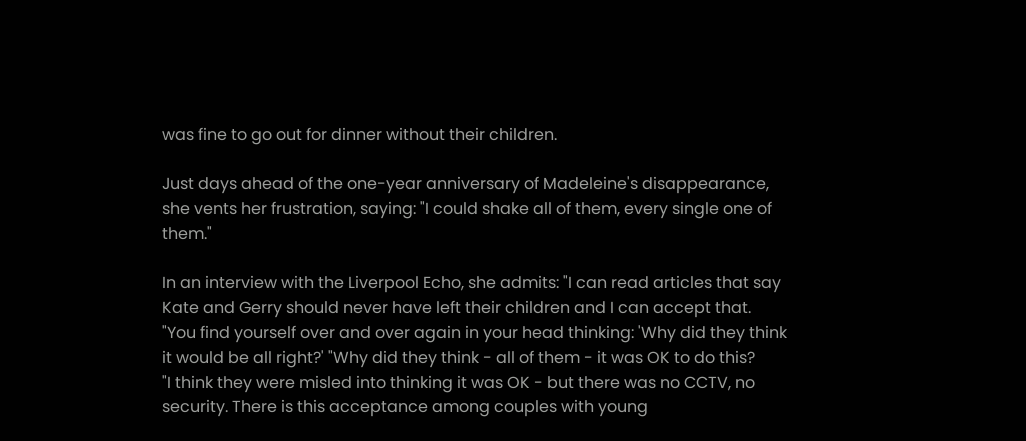was fine to go out for dinner without their children.

Just days ahead of the one-year anniversary of Madeleine's disappearance, she vents her frustration, saying: "I could shake all of them, every single one of them."

In an interview with the Liverpool Echo, she admits: "I can read articles that say Kate and Gerry should never have left their children and I can accept that.
"You find yourself over and over again in your head thinking: 'Why did they think it would be all right?' "Why did they think - all of them - it was OK to do this?
"I think they were misled into thinking it was OK - but there was no CCTV, no security. There is this acceptance among couples with young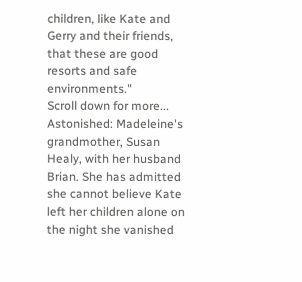children, like Kate and Gerry and their friends, that these are good resorts and safe environments."
Scroll down for more...
Astonished: Madeleine's grandmother, Susan Healy, with her husband Brian. She has admitted she cannot believe Kate left her children alone on the night she vanished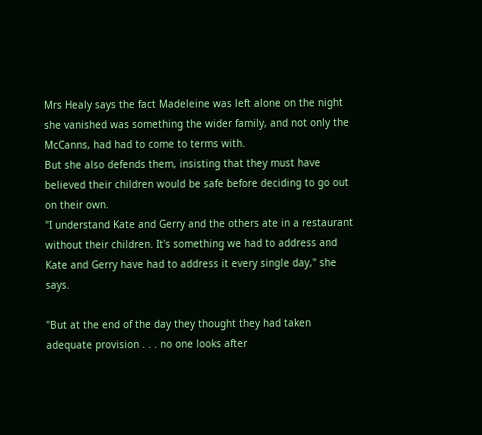Mrs Healy says the fact Madeleine was left alone on the night she vanished was something the wider family, and not only the McCanns, had had to come to terms with.
But she also defends them, insisting that they must have believed their children would be safe before deciding to go out on their own.
"I understand Kate and Gerry and the others ate in a restaurant without their children. It's something we had to address and Kate and Gerry have had to address it every single day," she says.

"But at the end of the day they thought they had taken adequate provision . . . no one looks after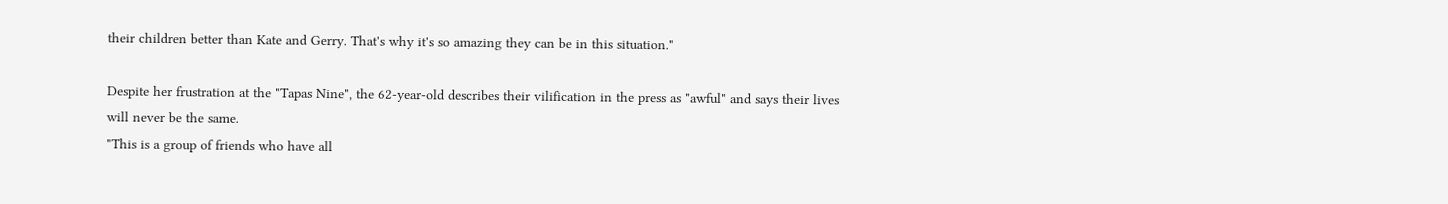their children better than Kate and Gerry. That's why it's so amazing they can be in this situation."

Despite her frustration at the "Tapas Nine", the 62-year-old describes their vilification in the press as "awful" and says their lives will never be the same.
"This is a group of friends who have all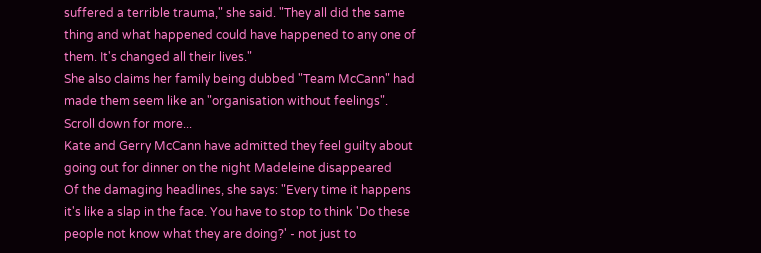suffered a terrible trauma," she said. "They all did the same thing and what happened could have happened to any one of them. It's changed all their lives."
She also claims her family being dubbed "Team McCann" had made them seem like an "organisation without feelings".
Scroll down for more...
Kate and Gerry McCann have admitted they feel guilty about going out for dinner on the night Madeleine disappeared
Of the damaging headlines, she says: "Every time it happens it's like a slap in the face. You have to stop to think 'Do these people not know what they are doing?' - not just to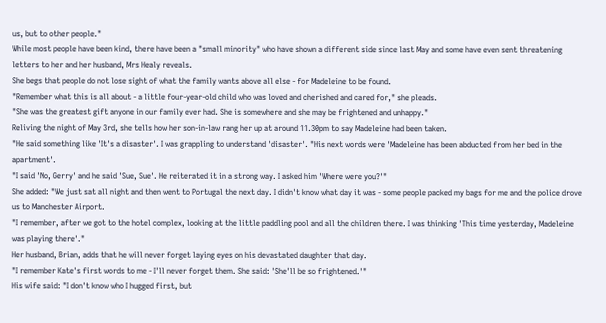us, but to other people."
While most people have been kind, there have been a "small minority" who have shown a different side since last May and some have even sent threatening letters to her and her husband, Mrs Healy reveals.
She begs that people do not lose sight of what the family wants above all else - for Madeleine to be found.
"Remember what this is all about - a little four-year-old child who was loved and cherished and cared for," she pleads.
"She was the greatest gift anyone in our family ever had. She is somewhere and she may be frightened and unhappy."
Reliving the night of May 3rd, she tells how her son-in-law rang her up at around 11.30pm to say Madeleine had been taken.
"He said something like 'It's a disaster'. I was grappling to understand 'disaster'. "His next words were 'Madeleine has been abducted from her bed in the apartment'.
"I said 'No, Gerry' and he said 'Sue, Sue'. He reiterated it in a strong way. I asked him 'Where were you?'"
She added: "We just sat all night and then went to Portugal the next day. I didn't know what day it was - some people packed my bags for me and the police drove us to Manchester Airport.
"I remember, after we got to the hotel complex, looking at the little paddling pool and all the children there. I was thinking 'This time yesterday, Madeleine was playing there'."
Her husband, Brian, adds that he will never forget laying eyes on his devastated daughter that day.
"I remember Kate's first words to me - I'll never forget them. She said: 'She'll be so frightened.'"
His wife said: "I don't know who I hugged first, but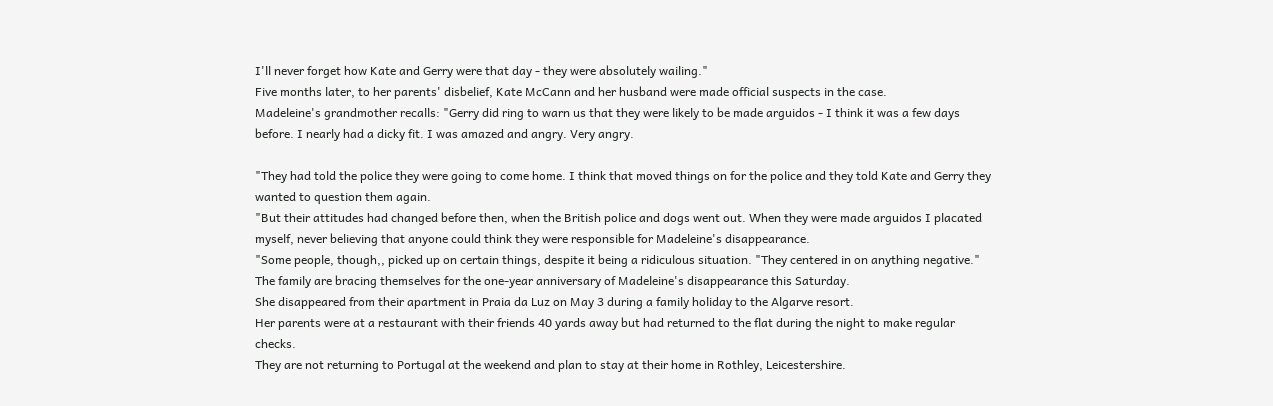I'll never forget how Kate and Gerry were that day - they were absolutely wailing."
Five months later, to her parents' disbelief, Kate McCann and her husband were made official suspects in the case.
Madeleine's grandmother recalls: "Gerry did ring to warn us that they were likely to be made arguidos - I think it was a few days before. I nearly had a dicky fit. I was amazed and angry. Very angry.

"They had told the police they were going to come home. I think that moved things on for the police and they told Kate and Gerry they wanted to question them again.
"But their attitudes had changed before then, when the British police and dogs went out. When they were made arguidos I placated myself, never believing that anyone could think they were responsible for Madeleine's disappearance.
"Some people, though,, picked up on certain things, despite it being a ridiculous situation. "They centered in on anything negative."
The family are bracing themselves for the one-year anniversary of Madeleine's disappearance this Saturday.
She disappeared from their apartment in Praia da Luz on May 3 during a family holiday to the Algarve resort.
Her parents were at a restaurant with their friends 40 yards away but had returned to the flat during the night to make regular checks.
They are not returning to Portugal at the weekend and plan to stay at their home in Rothley, Leicestershire.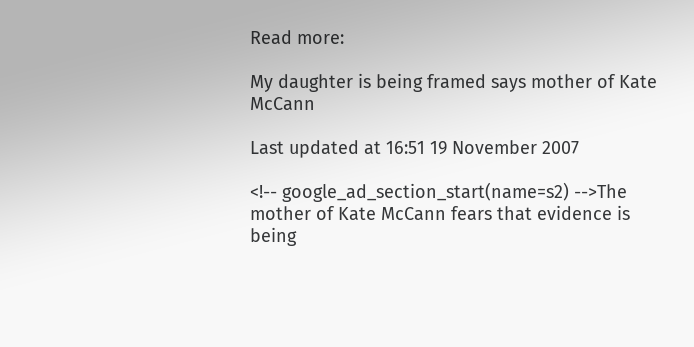Read more:

My daughter is being framed says mother of Kate McCann

Last updated at 16:51 19 November 2007

<!-- google_ad_section_start(name=s2) -->The mother of Kate McCann fears that evidence is being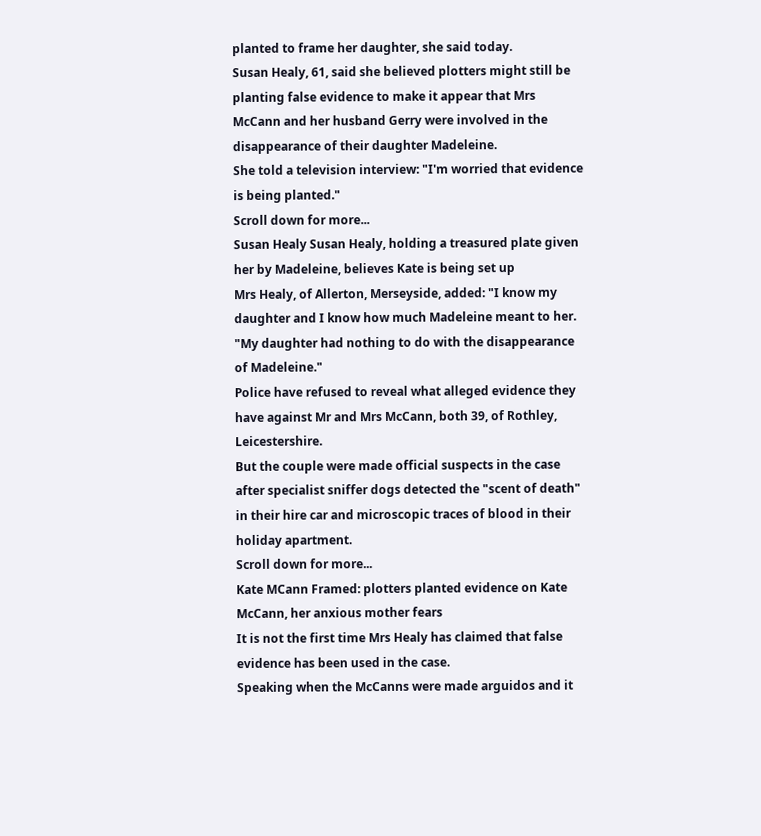planted to frame her daughter, she said today.
Susan Healy, 61, said she believed plotters might still be planting false evidence to make it appear that Mrs McCann and her husband Gerry were involved in the disappearance of their daughter Madeleine.
She told a television interview: "I'm worried that evidence is being planted."
Scroll down for more...
Susan Healy Susan Healy, holding a treasured plate given her by Madeleine, believes Kate is being set up
Mrs Healy, of Allerton, Merseyside, added: "I know my daughter and I know how much Madeleine meant to her.
"My daughter had nothing to do with the disappearance of Madeleine."
Police have refused to reveal what alleged evidence they have against Mr and Mrs McCann, both 39, of Rothley, Leicestershire.
But the couple were made official suspects in the case after specialist sniffer dogs detected the "scent of death" in their hire car and microscopic traces of blood in their holiday apartment.
Scroll down for more...
Kate MCann Framed: plotters planted evidence on Kate McCann, her anxious mother fears
It is not the first time Mrs Healy has claimed that false evidence has been used in the case.
Speaking when the McCanns were made arguidos and it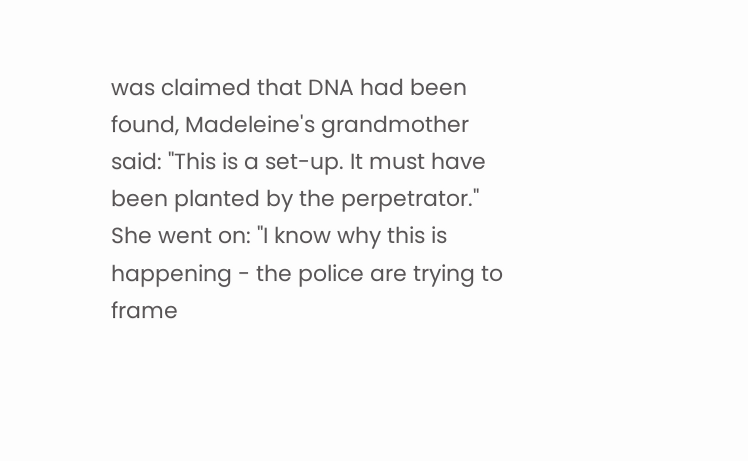was claimed that DNA had been found, Madeleine's grandmother said: "This is a set-up. It must have been planted by the perpetrator."
She went on: "I know why this is happening - the police are trying to frame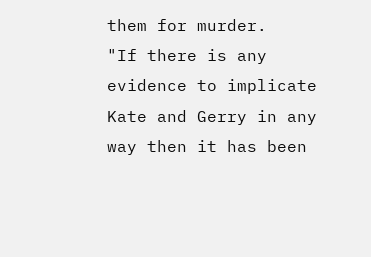them for murder.
"If there is any evidence to implicate Kate and Gerry in any way then it has been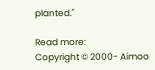planted."

Read more:
Copyright © 2000- Aimoo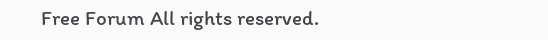Free Forum All rights reserved.